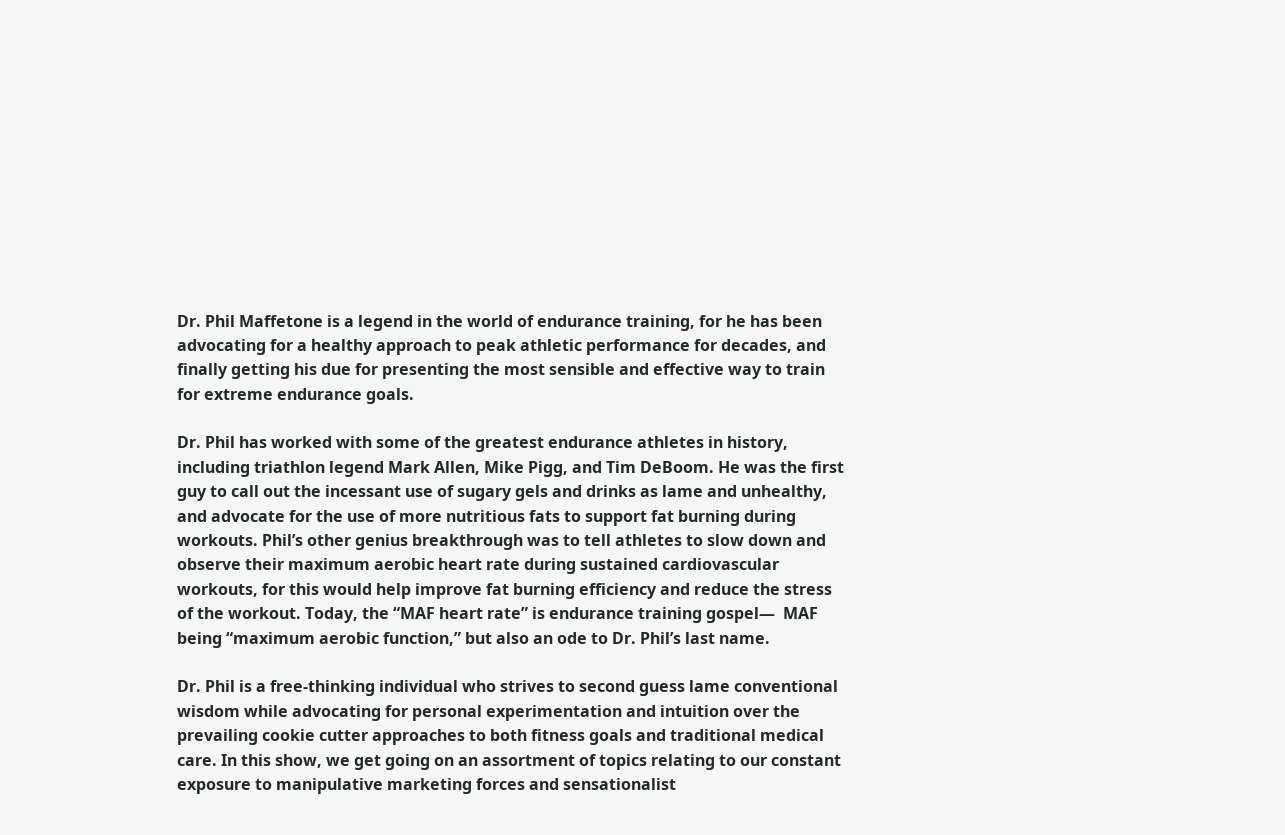Dr. Phil Maffetone is a legend in the world of endurance training, for he has been advocating for a healthy approach to peak athletic performance for decades, and finally getting his due for presenting the most sensible and effective way to train for extreme endurance goals.

Dr. Phil has worked with some of the greatest endurance athletes in history, including triathlon legend Mark Allen, Mike Pigg, and Tim DeBoom. He was the first guy to call out the incessant use of sugary gels and drinks as lame and unhealthy, and advocate for the use of more nutritious fats to support fat burning during workouts. Phil’s other genius breakthrough was to tell athletes to slow down and observe their maximum aerobic heart rate during sustained cardiovascular workouts, for this would help improve fat burning efficiency and reduce the stress of the workout. Today, the “MAF heart rate” is endurance training gospel—  MAF being “maximum aerobic function,” but also an ode to Dr. Phil’s last name.

Dr. Phil is a free-thinking individual who strives to second guess lame conventional wisdom while advocating for personal experimentation and intuition over the prevailing cookie cutter approaches to both fitness goals and traditional medical care. In this show, we get going on an assortment of topics relating to our constant exposure to manipulative marketing forces and sensationalist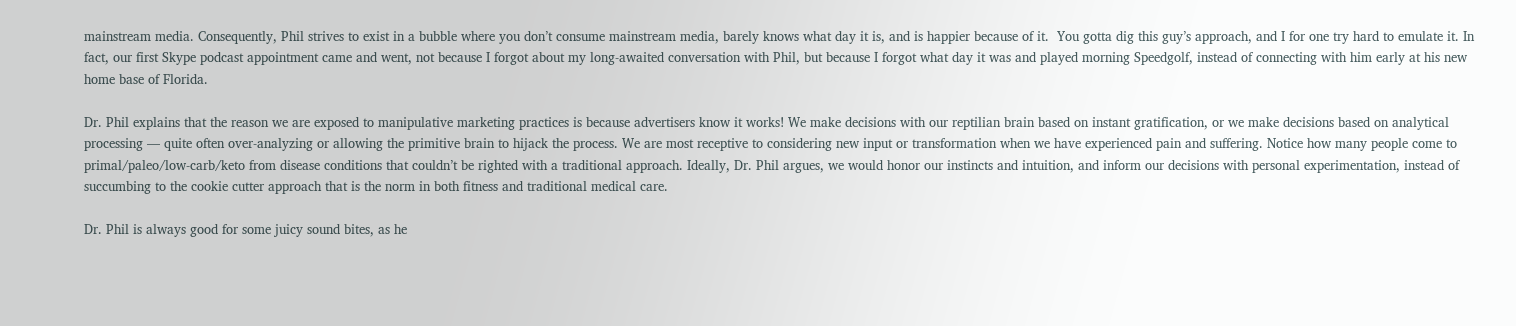mainstream media. Consequently, Phil strives to exist in a bubble where you don’t consume mainstream media, barely knows what day it is, and is happier because of it.  You gotta dig this guy’s approach, and I for one try hard to emulate it. In fact, our first Skype podcast appointment came and went, not because I forgot about my long-awaited conversation with Phil, but because I forgot what day it was and played morning Speedgolf, instead of connecting with him early at his new home base of Florida.

Dr. Phil explains that the reason we are exposed to manipulative marketing practices is because advertisers know it works! We make decisions with our reptilian brain based on instant gratification, or we make decisions based on analytical processing — quite often over-analyzing or allowing the primitive brain to hijack the process. We are most receptive to considering new input or transformation when we have experienced pain and suffering. Notice how many people come to primal/paleo/low-carb/keto from disease conditions that couldn’t be righted with a traditional approach. Ideally, Dr. Phil argues, we would honor our instincts and intuition, and inform our decisions with personal experimentation, instead of succumbing to the cookie cutter approach that is the norm in both fitness and traditional medical care.

Dr. Phil is always good for some juicy sound bites, as he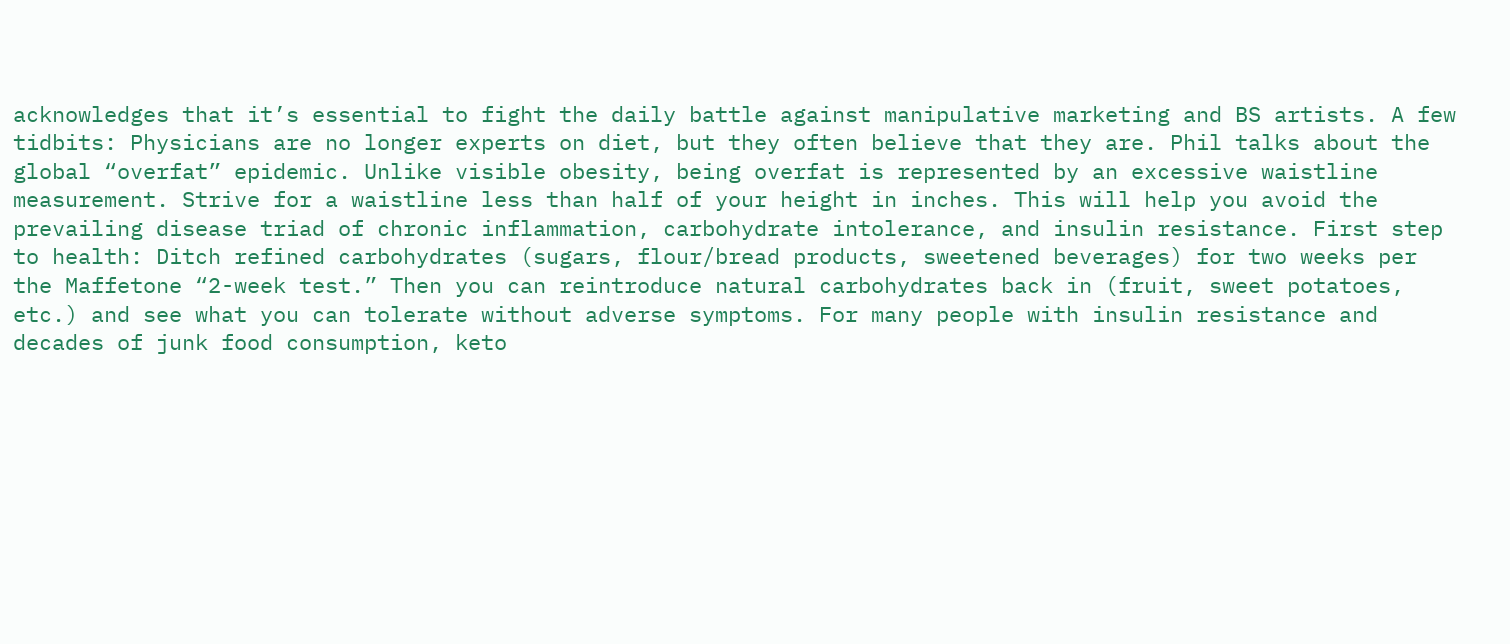acknowledges that it’s essential to fight the daily battle against manipulative marketing and BS artists. A few tidbits: Physicians are no longer experts on diet, but they often believe that they are. Phil talks about the global “overfat” epidemic. Unlike visible obesity, being overfat is represented by an excessive waistline measurement. Strive for a waistline less than half of your height in inches. This will help you avoid the prevailing disease triad of chronic inflammation, carbohydrate intolerance, and insulin resistance. First step to health: Ditch refined carbohydrates (sugars, flour/bread products, sweetened beverages) for two weeks per the Maffetone “2-week test.” Then you can reintroduce natural carbohydrates back in (fruit, sweet potatoes, etc.) and see what you can tolerate without adverse symptoms. For many people with insulin resistance and decades of junk food consumption, keto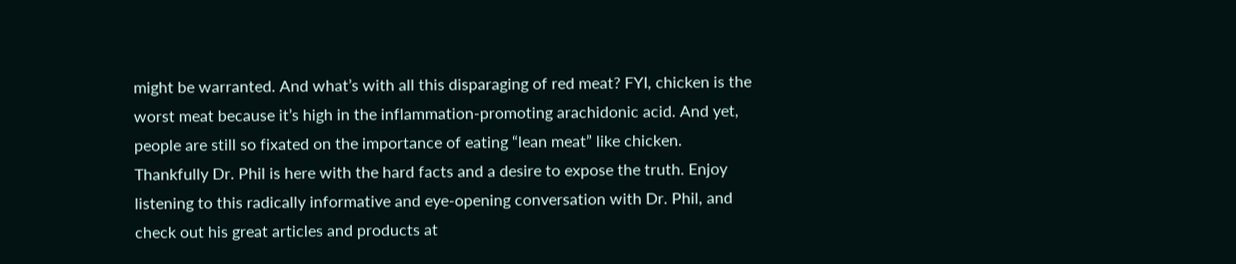might be warranted. And what’s with all this disparaging of red meat? FYI, chicken is the worst meat because it’s high in the inflammation-promoting arachidonic acid. And yet, people are still so fixated on the importance of eating “lean meat” like chicken. Thankfully Dr. Phil is here with the hard facts and a desire to expose the truth. Enjoy listening to this radically informative and eye-opening conversation with Dr. Phil, and check out his great articles and products at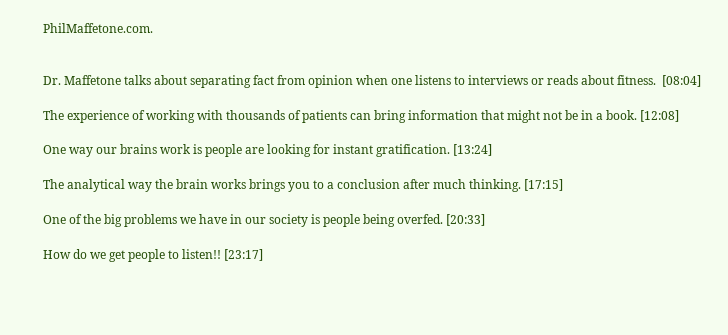PhilMaffetone.com.


Dr. Maffetone talks about separating fact from opinion when one listens to interviews or reads about fitness.  [08:04]

The experience of working with thousands of patients can bring information that might not be in a book. [12:08]

One way our brains work is people are looking for instant gratification. [13:24]

The analytical way the brain works brings you to a conclusion after much thinking. [17:15]

One of the big problems we have in our society is people being overfed. [20:33]

How do we get people to listen!! [23:17]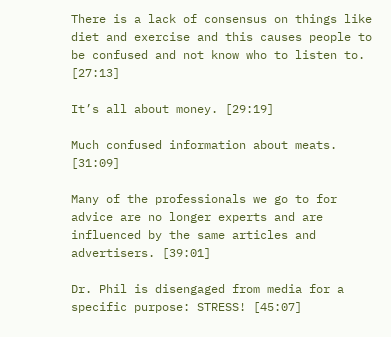There is a lack of consensus on things like diet and exercise and this causes people to be confused and not know who to listen to. [27:13]

It’s all about money. [29:19]

Much confused information about meats. [31:09]

Many of the professionals we go to for advice are no longer experts and are influenced by the same articles and advertisers. [39:01]

Dr. Phil is disengaged from media for a specific purpose: STRESS! [45:07]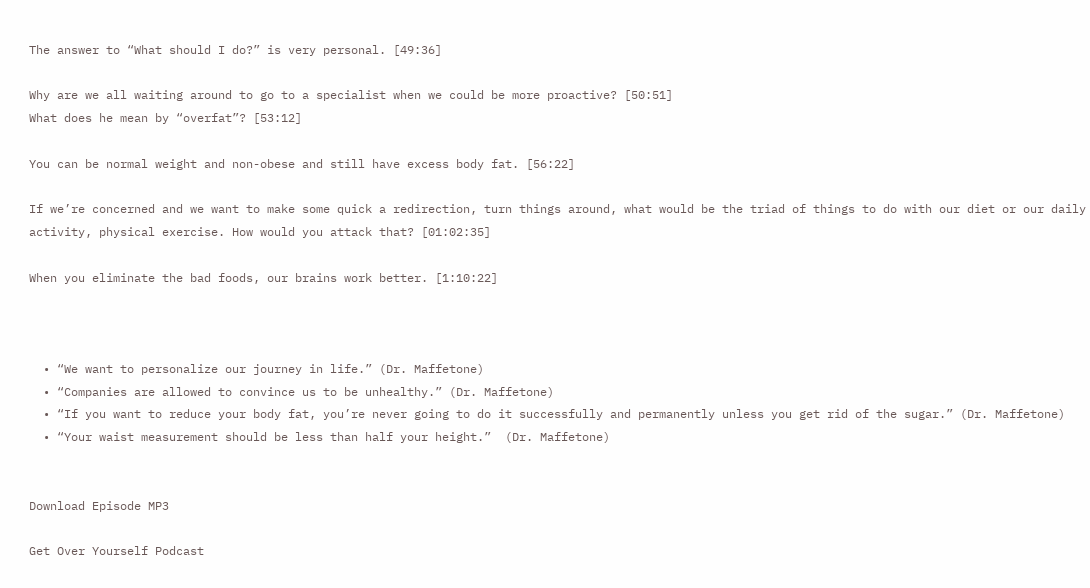The answer to “What should I do?” is very personal. [49:36]

Why are we all waiting around to go to a specialist when we could be more proactive? [50:51]
What does he mean by “overfat”? [53:12]

You can be normal weight and non-obese and still have excess body fat. [56:22]

If we’re concerned and we want to make some quick a redirection, turn things around, what would be the triad of things to do with our diet or our daily activity, physical exercise. How would you attack that? [01:02:35]

When you eliminate the bad foods, our brains work better. [1:10:22]



  • “We want to personalize our journey in life.” (Dr. Maffetone)
  • “Companies are allowed to convince us to be unhealthy.” (Dr. Maffetone)
  • “If you want to reduce your body fat, you’re never going to do it successfully and permanently unless you get rid of the sugar.” (Dr. Maffetone)
  • “Your waist measurement should be less than half your height.”  (Dr. Maffetone)


Download Episode MP3

Get Over Yourself Podcast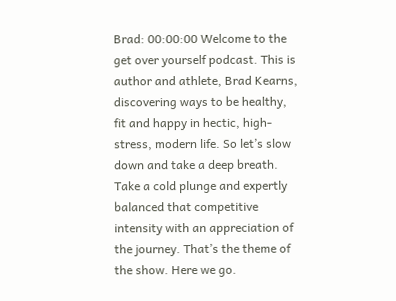Brad: 00:00:00 Welcome to the get over yourself podcast. This is author and athlete, Brad Kearns, discovering ways to be healthy, fit and happy in hectic, high-stress, modern life. So let’s slow down and take a deep breath. Take a cold plunge and expertly balanced that competitive intensity with an appreciation of the journey. That’s the theme of the show. Here we go.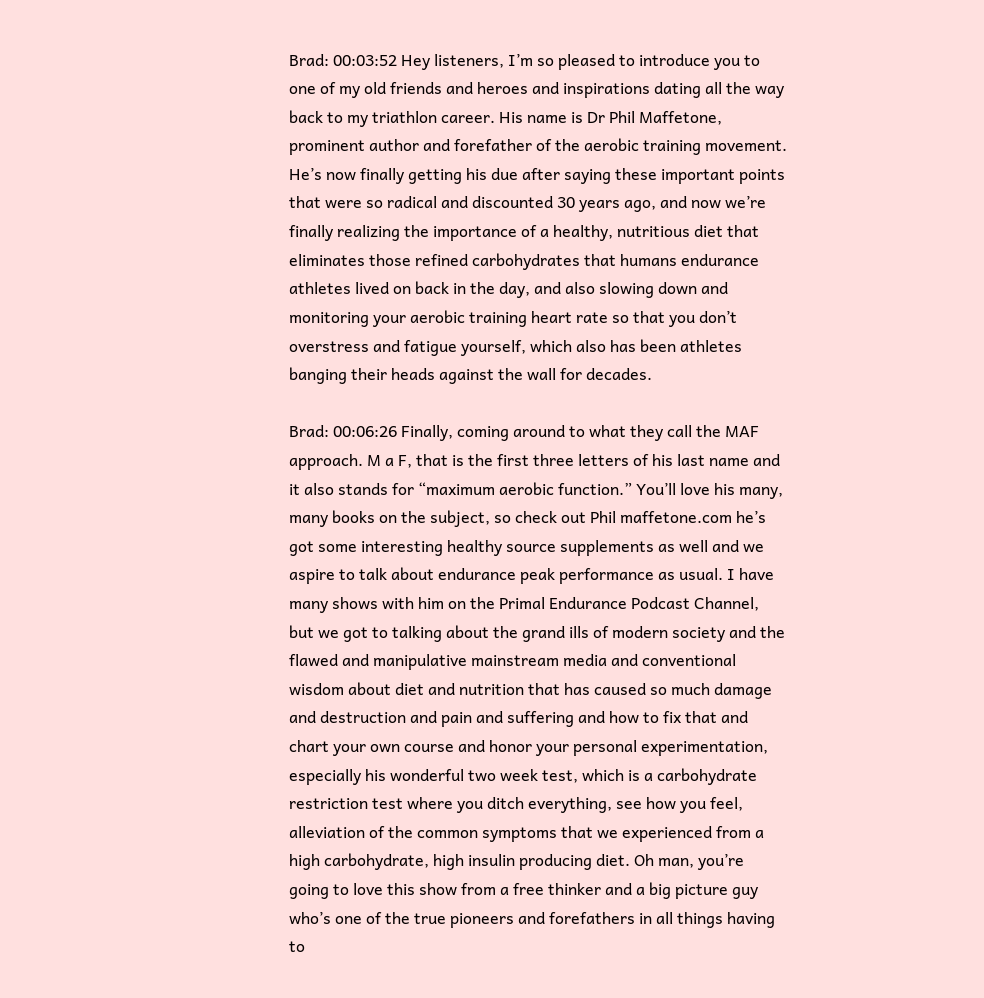Brad: 00:03:52 Hey listeners, I’m so pleased to introduce you to one of my old friends and heroes and inspirations dating all the way back to my triathlon career. His name is Dr Phil Maffetone, prominent author and forefather of the aerobic training movement. He’s now finally getting his due after saying these important points that were so radical and discounted 30 years ago, and now we’re finally realizing the importance of a healthy, nutritious diet that eliminates those refined carbohydrates that humans endurance athletes lived on back in the day, and also slowing down and monitoring your aerobic training heart rate so that you don’t overstress and fatigue yourself, which also has been athletes banging their heads against the wall for decades.

Brad: 00:06:26 Finally, coming around to what they call the MAF approach. M a F, that is the first three letters of his last name and it also stands for “maximum aerobic function.” You’ll love his many, many books on the subject, so check out Phil maffetone.com he’s got some interesting healthy source supplements as well and we aspire to talk about endurance peak performance as usual. I have many shows with him on the Primal Endurance Podcast Channel, but we got to talking about the grand ills of modern society and the flawed and manipulative mainstream media and conventional wisdom about diet and nutrition that has caused so much damage and destruction and pain and suffering and how to fix that and chart your own course and honor your personal experimentation, especially his wonderful two week test, which is a carbohydrate restriction test where you ditch everything, see how you feel, alleviation of the common symptoms that we experienced from a high carbohydrate, high insulin producing diet. Oh man, you’re going to love this show from a free thinker and a big picture guy who’s one of the true pioneers and forefathers in all things having to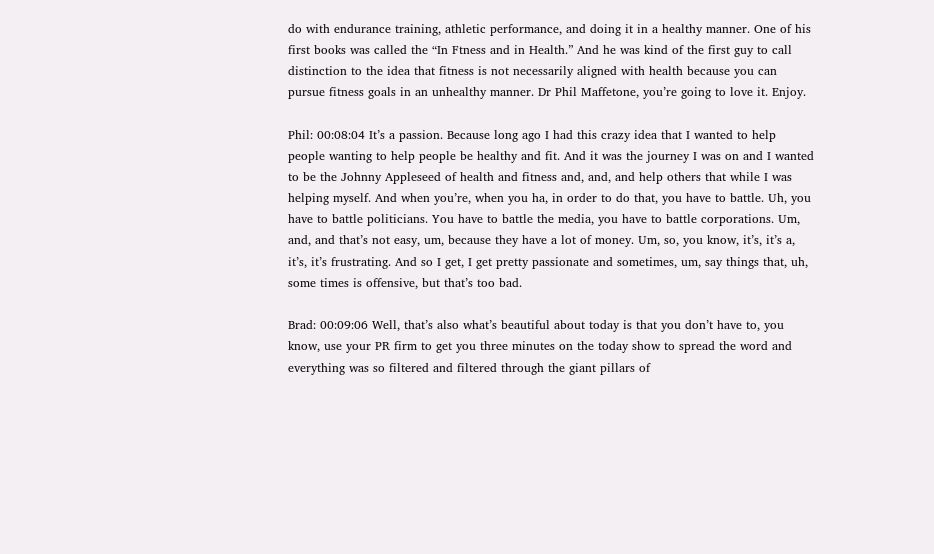do with endurance training, athletic performance, and doing it in a healthy manner. One of his first books was called the “In Ftness and in Health.” And he was kind of the first guy to call distinction to the idea that fitness is not necessarily aligned with health because you can pursue fitness goals in an unhealthy manner. Dr Phil Maffetone, you’re going to love it. Enjoy.

Phil: 00:08:04 It’s a passion. Because long ago I had this crazy idea that I wanted to help people wanting to help people be healthy and fit. And it was the journey I was on and I wanted to be the Johnny Appleseed of health and fitness and, and, and help others that while I was helping myself. And when you’re, when you ha, in order to do that, you have to battle. Uh, you have to battle politicians. You have to battle the media, you have to battle corporations. Um, and, and that’s not easy, um, because they have a lot of money. Um, so, you know, it’s, it’s a, it’s, it’s frustrating. And so I get, I get pretty passionate and sometimes, um, say things that, uh, some times is offensive, but that’s too bad.

Brad: 00:09:06 Well, that’s also what’s beautiful about today is that you don’t have to, you know, use your PR firm to get you three minutes on the today show to spread the word and everything was so filtered and filtered through the giant pillars of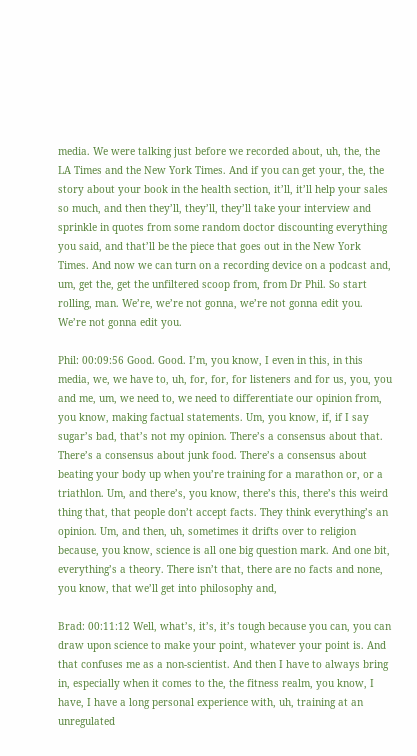media. We were talking just before we recorded about, uh, the, the LA Times and the New York Times. And if you can get your, the, the story about your book in the health section, it’ll, it’ll help your sales so much, and then they’ll, they’ll, they’ll take your interview and sprinkle in quotes from some random doctor discounting everything you said, and that’ll be the piece that goes out in the New York Times. And now we can turn on a recording device on a podcast and, um, get the, get the unfiltered scoop from, from Dr Phil. So start rolling, man. We’re, we’re not gonna, we’re not gonna edit you. We’re not gonna edit you.

Phil: 00:09:56 Good. Good. I’m, you know, I even in this, in this media, we, we have to, uh, for, for, for listeners and for us, you, you and me, um, we need to, we need to differentiate our opinion from, you know, making factual statements. Um, you know, if, if I say sugar’s bad, that’s not my opinion. There’s a consensus about that. There’s a consensus about junk food. There’s a consensus about beating your body up when you’re training for a marathon or, or a triathlon. Um, and there’s, you know, there’s this, there’s this weird thing that, that people don’t accept facts. They think everything’s an opinion. Um, and then, uh, sometimes it drifts over to religion because, you know, science is all one big question mark. And one bit, everything’s a theory. There isn’t that, there are no facts and none, you know, that we’ll get into philosophy and,

Brad: 00:11:12 Well, what’s, it’s, it’s tough because you can, you can draw upon science to make your point, whatever your point is. And that confuses me as a non-scientist. And then I have to always bring in, especially when it comes to the, the fitness realm, you know, I have, I have a long personal experience with, uh, training at an unregulated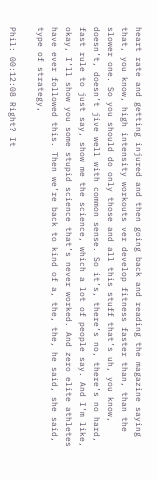heart rate and getting injured and then going back and reading the magazine saying that, you know, high intensity workouts ver develop fitness faster than, than the slower one. So you should do only those and all this stuff that’s uh, you know, doesn’t, doesn’t jive well with common sense. So it’s, there’s no, there’s no hard, fast rule to just say, show me the science, which a lot of people say. And I’m like, okay, I’ll show you some stupid science that’s never worked. And zero elite athletes have ever followed this. Then we’re back to kind of a, the, the, he said, she said, type of strategy,

Phil: 00:12:08 Right? It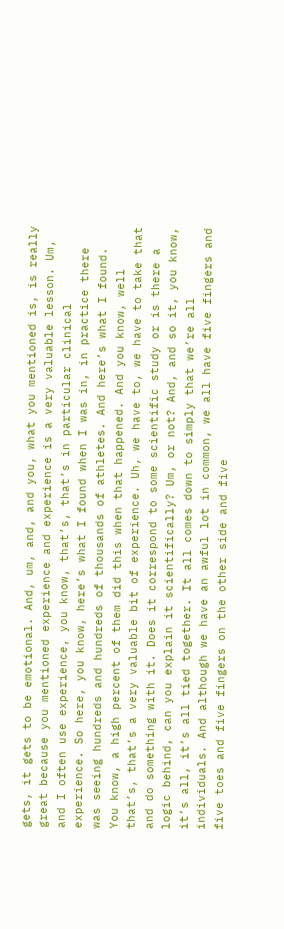gets, it gets to be emotional. And, um, and, and you, what you mentioned is, is really great because you mentioned experience and experience is a very valuable lesson. Um, and I often use experience, you know, that’s, that’s in particular clinical experience. So here, you know, here’s what I found when I was in, in practice there was seeing hundreds and hundreds of thousands of athletes. And here’s what I found. You know, a high percent of them did this when that happened. And you know, well that’s, that’s a very valuable bit of experience. Uh, we have to, we have to take that and do something with it. Does it correspond to some scientific study or is there a logic behind, can you explain it scientifically? Um, or not? And, and so it, you know, it’s all, it’s all tied together. It all comes down to simply that we’re all individuals. And although we have an awful lot in common, we all have five fingers and five toes and five fingers on the other side and five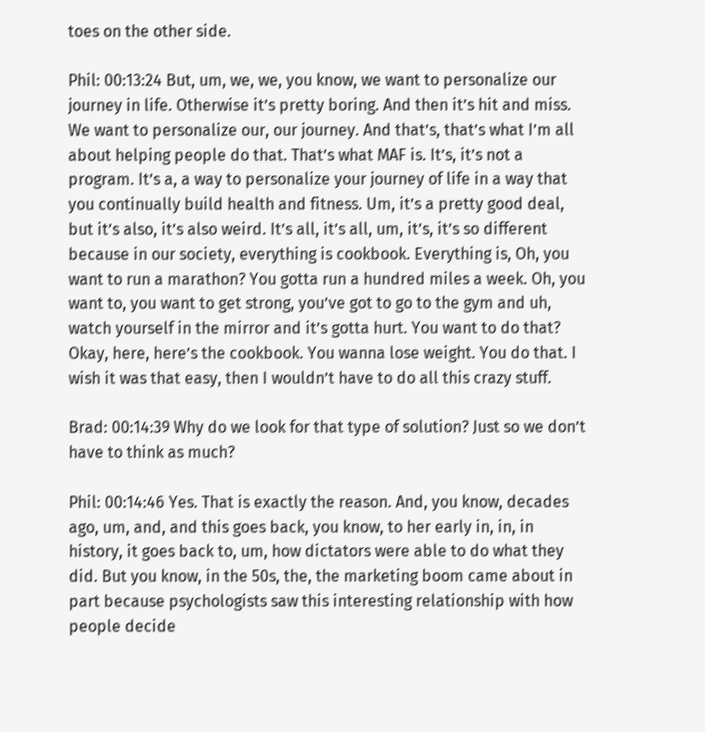toes on the other side.

Phil: 00:13:24 But, um, we, we, you know, we want to personalize our journey in life. Otherwise it’s pretty boring. And then it’s hit and miss. We want to personalize our, our journey. And that’s, that’s what I’m all about helping people do that. That’s what MAF is. It’s, it’s not a program. It’s a, a way to personalize your journey of life in a way that you continually build health and fitness. Um, it’s a pretty good deal, but it’s also, it’s also weird. It’s all, it’s all, um, it’s, it’s so different because in our society, everything is cookbook. Everything is, Oh, you want to run a marathon? You gotta run a hundred miles a week. Oh, you want to, you want to get strong, you’ve got to go to the gym and uh, watch yourself in the mirror and it’s gotta hurt. You want to do that? Okay, here, here’s the cookbook. You wanna lose weight. You do that. I wish it was that easy, then I wouldn’t have to do all this crazy stuff.

Brad: 00:14:39 Why do we look for that type of solution? Just so we don’t have to think as much?

Phil: 00:14:46 Yes. That is exactly the reason. And, you know, decades ago, um, and, and this goes back, you know, to her early in, in, in history, it goes back to, um, how dictators were able to do what they did. But you know, in the 50s, the, the marketing boom came about in part because psychologists saw this interesting relationship with how people decide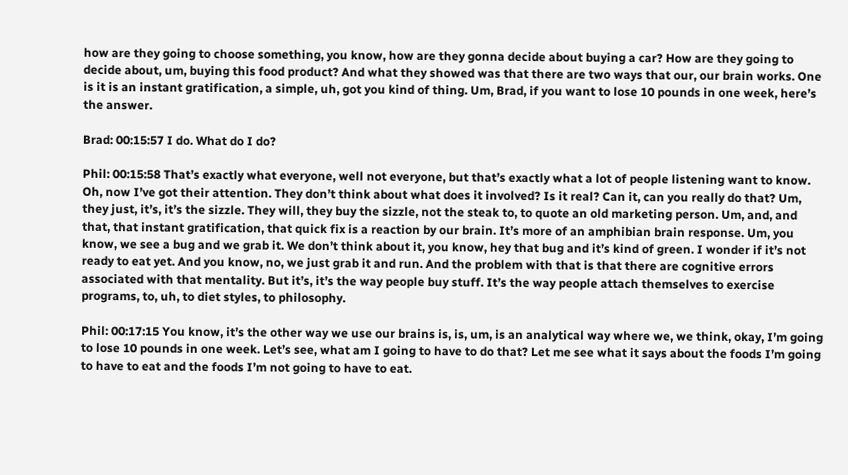how are they going to choose something, you know, how are they gonna decide about buying a car? How are they going to decide about, um, buying this food product? And what they showed was that there are two ways that our, our brain works. One is it is an instant gratification, a simple, uh, got you kind of thing. Um, Brad, if you want to lose 10 pounds in one week, here’s the answer.

Brad: 00:15:57 I do. What do I do?

Phil: 00:15:58 That’s exactly what everyone, well not everyone, but that’s exactly what a lot of people listening want to know. Oh, now I’ve got their attention. They don’t think about what does it involved? Is it real? Can it, can you really do that? Um, they just, it’s, it’s the sizzle. They will, they buy the sizzle, not the steak to, to quote an old marketing person. Um, and, and that, that instant gratification, that quick fix is a reaction by our brain. It’s more of an amphibian brain response. Um, you know, we see a bug and we grab it. We don’t think about it, you know, hey that bug and it’s kind of green. I wonder if it’s not ready to eat yet. And you know, no, we just grab it and run. And the problem with that is that there are cognitive errors associated with that mentality. But it’s, it’s the way people buy stuff. It’s the way people attach themselves to exercise programs, to, uh, to diet styles, to philosophy.

Phil: 00:17:15 You know, it’s the other way we use our brains is, is, um, is an analytical way where we, we think, okay, I’m going to lose 10 pounds in one week. Let’s see, what am I going to have to do that? Let me see what it says about the foods I’m going to have to eat and the foods I’m not going to have to eat.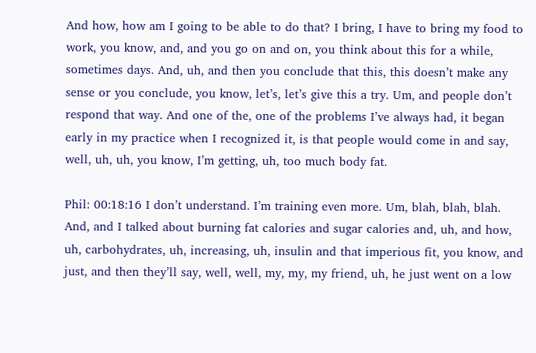And how, how am I going to be able to do that? I bring, I have to bring my food to work, you know, and, and you go on and on, you think about this for a while, sometimes days. And, uh, and then you conclude that this, this doesn’t make any sense or you conclude, you know, let’s, let’s give this a try. Um, and people don’t respond that way. And one of the, one of the problems I’ve always had, it began early in my practice when I recognized it, is that people would come in and say, well, uh, uh, you know, I’m getting, uh, too much body fat.

Phil: 00:18:16 I don’t understand. I’m training even more. Um, blah, blah, blah. And, and I talked about burning fat calories and sugar calories and, uh, and how, uh, carbohydrates, uh, increasing, uh, insulin and that imperious fit, you know, and just, and then they’ll say, well, well, my, my, my friend, uh, he just went on a low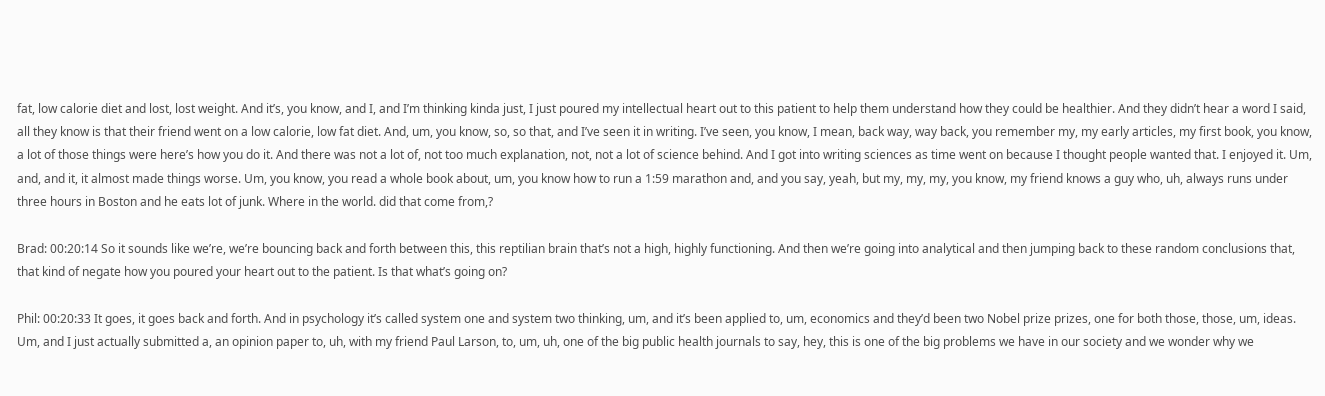fat, low calorie diet and lost, lost weight. And it’s, you know, and I, and I’m thinking kinda just, I just poured my intellectual heart out to this patient to help them understand how they could be healthier. And they didn’t hear a word I said, all they know is that their friend went on a low calorie, low fat diet. And, um, you know, so, so that, and I’ve seen it in writing. I’ve seen, you know, I mean, back way, way back, you remember my, my early articles, my first book, you know, a lot of those things were here’s how you do it. And there was not a lot of, not too much explanation, not, not a lot of science behind. And I got into writing sciences as time went on because I thought people wanted that. I enjoyed it. Um, and, and it, it almost made things worse. Um, you know, you read a whole book about, um, you know how to run a 1:59 marathon and, and you say, yeah, but my, my, my, you know, my friend knows a guy who, uh, always runs under three hours in Boston and he eats lot of junk. Where in the world. did that come from,?

Brad: 00:20:14 So it sounds like we’re, we’re bouncing back and forth between this, this reptilian brain that’s not a high, highly functioning. And then we’re going into analytical and then jumping back to these random conclusions that, that kind of negate how you poured your heart out to the patient. Is that what’s going on?

Phil: 00:20:33 It goes, it goes back and forth. And in psychology it’s called system one and system two thinking, um, and it’s been applied to, um, economics and they’d been two Nobel prize prizes, one for both those, those, um, ideas. Um, and I just actually submitted a, an opinion paper to, uh, with my friend Paul Larson, to, um, uh, one of the big public health journals to say, hey, this is one of the big problems we have in our society and we wonder why we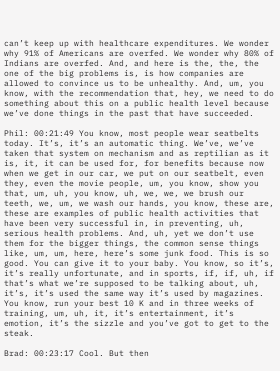can’t keep up with healthcare expenditures. We wonder why 91% of Americans are overfed. We wonder why 80% of Indians are overfed. And, and here is the, the, the one of the big problems is, is how companies are allowed to convince us to be unhealthy. And, um, you know, with the recommendation that, hey, we need to do something about this on a public health level because we’ve done things in the past that have succeeded.

Phil: 00:21:49 You know, most people wear seatbelts today. It’s, it’s an automatic thing. We’ve, we’ve taken that system on mechanism and as reptilian as it is, it, it can be used for, for benefits because now when we get in our car, we put on our seatbelt, even they, even the movie people, um, you know, show you that, um, uh, you know, uh, we, we, we brush our teeth, we, um, we wash our hands, you know, these are, these are examples of public health activities that have been very successful in, in preventing, uh, serious health problems. And, uh, yet we don’t use them for the bigger things, the common sense things like, um, um, here, here’s some junk food. This is so good. You can give it to your baby. You know, so it’s, it’s really unfortunate, and in sports, if, if, uh, if that’s what we’re supposed to be talking about, uh, it’s, it’s used the same way it’s used by magazines. You know, run your best 10 K and in three weeks of training, um, uh, it, it’s entertainment, it’s emotion, it’s the sizzle and you’ve got to get to the steak.

Brad: 00:23:17 Cool. But then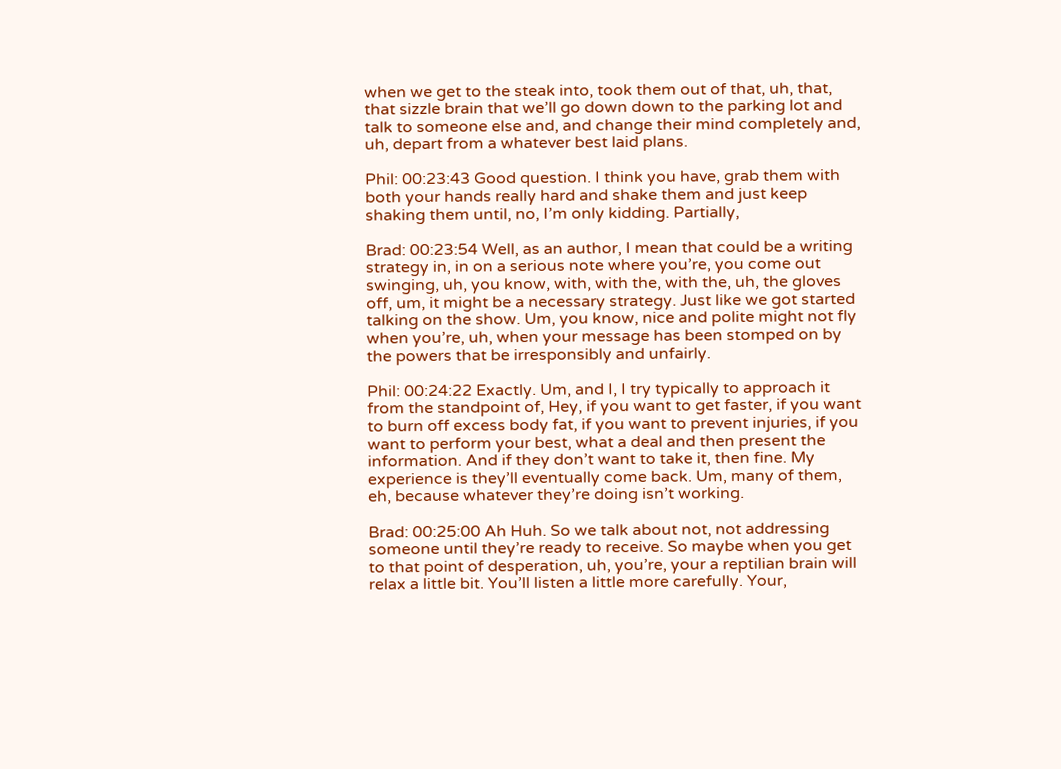when we get to the steak into, took them out of that, uh, that, that sizzle brain that we’ll go down down to the parking lot and talk to someone else and, and change their mind completely and, uh, depart from a whatever best laid plans.

Phil: 00:23:43 Good question. I think you have, grab them with both your hands really hard and shake them and just keep shaking them until, no, I’m only kidding. Partially,

Brad: 00:23:54 Well, as an author, I mean that could be a writing strategy in, in on a serious note where you’re, you come out swinging, uh, you know, with, with the, with the, uh, the gloves off, um, it might be a necessary strategy. Just like we got started talking on the show. Um, you know, nice and polite might not fly when you’re, uh, when your message has been stomped on by the powers that be irresponsibly and unfairly.

Phil: 00:24:22 Exactly. Um, and I, I try typically to approach it from the standpoint of, Hey, if you want to get faster, if you want to burn off excess body fat, if you want to prevent injuries, if you want to perform your best, what a deal and then present the information. And if they don’t want to take it, then fine. My experience is they’ll eventually come back. Um, many of them, eh, because whatever they’re doing isn’t working.

Brad: 00:25:00 Ah Huh. So we talk about not, not addressing someone until they’re ready to receive. So maybe when you get to that point of desperation, uh, you’re, your a reptilian brain will relax a little bit. You’ll listen a little more carefully. Your,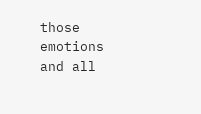those emotions and all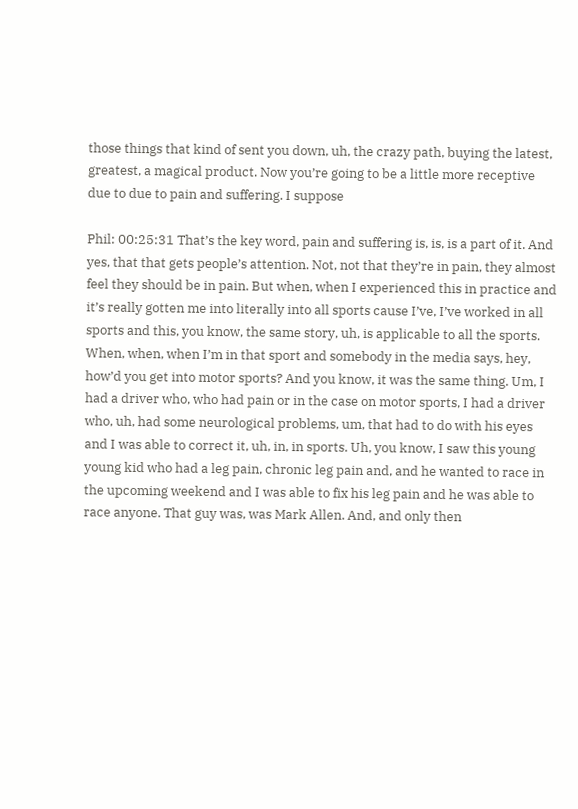those things that kind of sent you down, uh, the crazy path, buying the latest, greatest, a magical product. Now you’re going to be a little more receptive due to due to pain and suffering. I suppose

Phil: 00:25:31 That’s the key word, pain and suffering is, is, is a part of it. And yes, that that gets people’s attention. Not, not that they’re in pain, they almost feel they should be in pain. But when, when I experienced this in practice and it’s really gotten me into literally into all sports cause I’ve, I’ve worked in all sports and this, you know, the same story, uh, is applicable to all the sports. When, when, when I’m in that sport and somebody in the media says, hey, how’d you get into motor sports? And you know, it was the same thing. Um, I had a driver who, who had pain or in the case on motor sports, I had a driver who, uh, had some neurological problems, um, that had to do with his eyes and I was able to correct it, uh, in, in sports. Uh, you know, I saw this young young kid who had a leg pain, chronic leg pain and, and he wanted to race in the upcoming weekend and I was able to fix his leg pain and he was able to race anyone. That guy was, was Mark Allen. And, and only then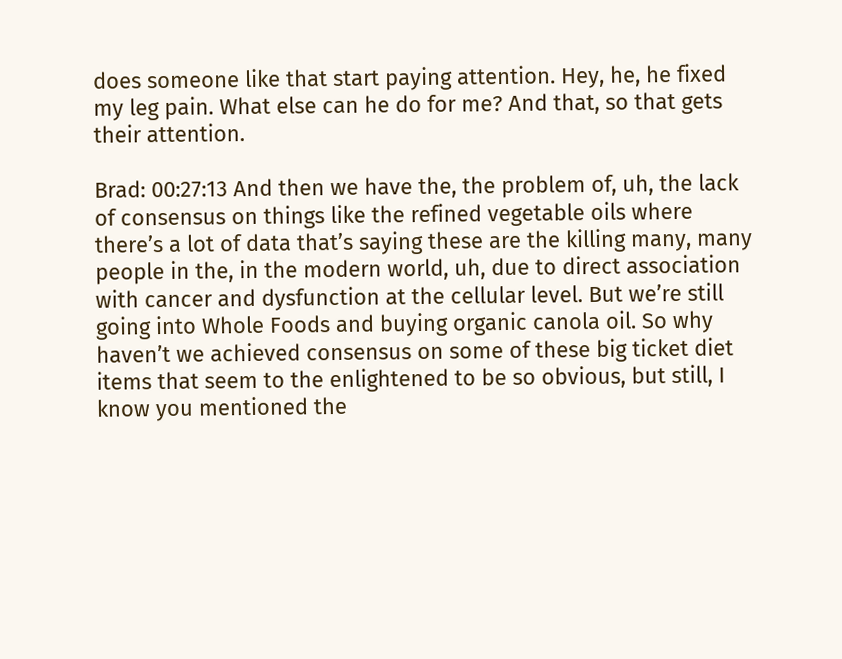does someone like that start paying attention. Hey, he, he fixed my leg pain. What else can he do for me? And that, so that gets their attention.

Brad: 00:27:13 And then we have the, the problem of, uh, the lack of consensus on things like the refined vegetable oils where there’s a lot of data that’s saying these are the killing many, many people in the, in the modern world, uh, due to direct association with cancer and dysfunction at the cellular level. But we’re still going into Whole Foods and buying organic canola oil. So why haven’t we achieved consensus on some of these big ticket diet items that seem to the enlightened to be so obvious, but still, I know you mentioned the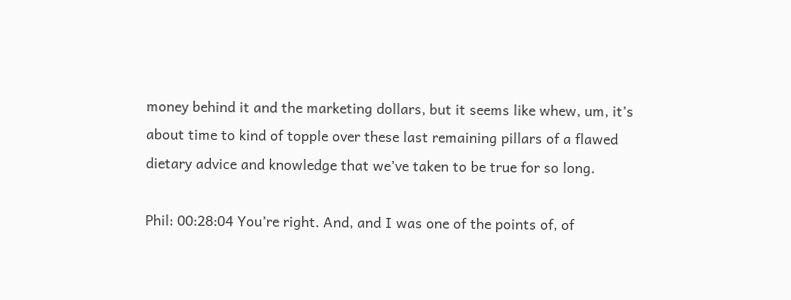money behind it and the marketing dollars, but it seems like whew, um, it’s about time to kind of topple over these last remaining pillars of a flawed dietary advice and knowledge that we’ve taken to be true for so long.

Phil: 00:28:04 You’re right. And, and I was one of the points of, of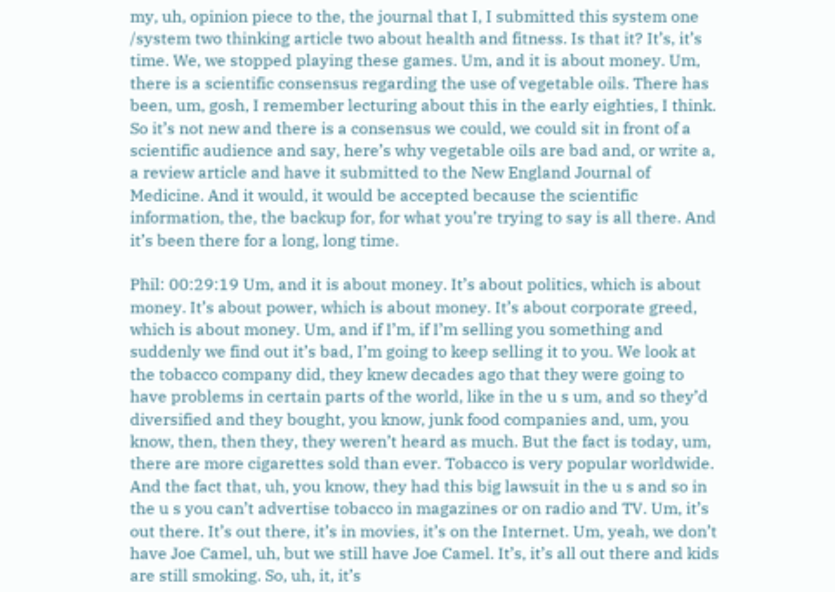my, uh, opinion piece to the, the journal that I, I submitted this system one /system two thinking article two about health and fitness. Is that it? It’s, it’s time. We, we stopped playing these games. Um, and it is about money. Um, there is a scientific consensus regarding the use of vegetable oils. There has been, um, gosh, I remember lecturing about this in the early eighties, I think. So it’s not new and there is a consensus we could, we could sit in front of a scientific audience and say, here’s why vegetable oils are bad and, or write a, a review article and have it submitted to the New England Journal of Medicine. And it would, it would be accepted because the scientific information, the, the backup for, for what you’re trying to say is all there. And it’s been there for a long, long time.

Phil: 00:29:19 Um, and it is about money. It’s about politics, which is about money. It’s about power, which is about money. It’s about corporate greed, which is about money. Um, and if I’m, if I’m selling you something and suddenly we find out it’s bad, I’m going to keep selling it to you. We look at the tobacco company did, they knew decades ago that they were going to have problems in certain parts of the world, like in the u s um, and so they’d diversified and they bought, you know, junk food companies and, um, you know, then, then they, they weren’t heard as much. But the fact is today, um, there are more cigarettes sold than ever. Tobacco is very popular worldwide. And the fact that, uh, you know, they had this big lawsuit in the u s and so in the u s you can’t advertise tobacco in magazines or on radio and TV. Um, it’s out there. It’s out there, it’s in movies, it’s on the Internet. Um, yeah, we don’t have Joe Camel, uh, but we still have Joe Camel. It’s, it’s all out there and kids are still smoking. So, uh, it, it’s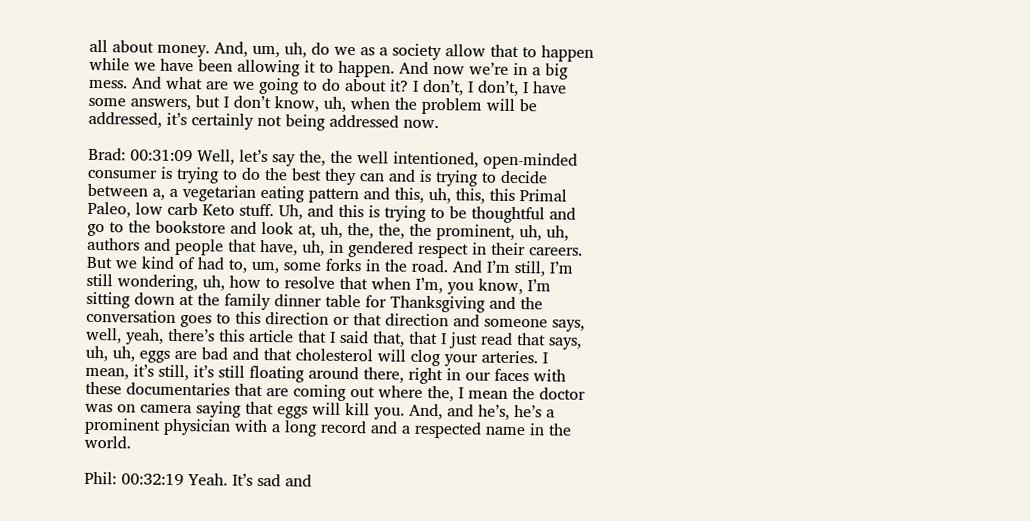all about money. And, um, uh, do we as a society allow that to happen while we have been allowing it to happen. And now we’re in a big mess. And what are we going to do about it? I don’t, I don’t, I have some answers, but I don’t know, uh, when the problem will be addressed, it’s certainly not being addressed now.

Brad: 00:31:09 Well, let’s say the, the well intentioned, open-minded consumer is trying to do the best they can and is trying to decide between a, a vegetarian eating pattern and this, uh, this, this Primal Paleo, low carb Keto stuff. Uh, and this is trying to be thoughtful and go to the bookstore and look at, uh, the, the, the prominent, uh, uh, authors and people that have, uh, in gendered respect in their careers. But we kind of had to, um, some forks in the road. And I’m still, I’m still wondering, uh, how to resolve that when I’m, you know, I’m sitting down at the family dinner table for Thanksgiving and the conversation goes to this direction or that direction and someone says, well, yeah, there’s this article that I said that, that I just read that says, uh, uh, eggs are bad and that cholesterol will clog your arteries. I mean, it’s still, it’s still floating around there, right in our faces with these documentaries that are coming out where the, I mean the doctor was on camera saying that eggs will kill you. And, and he’s, he’s a prominent physician with a long record and a respected name in the world.

Phil: 00:32:19 Yeah. It’s sad and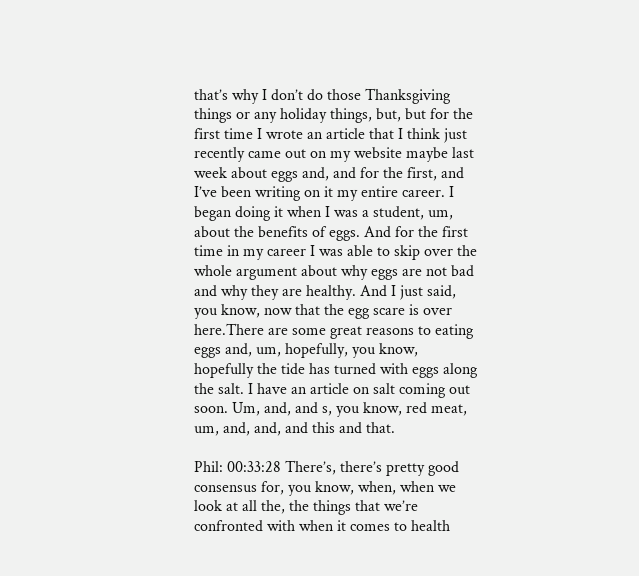that’s why I don’t do those Thanksgiving things or any holiday things, but, but for the first time I wrote an article that I think just recently came out on my website maybe last week about eggs and, and for the first, and I’ve been writing on it my entire career. I began doing it when I was a student, um, about the benefits of eggs. And for the first time in my career I was able to skip over the whole argument about why eggs are not bad and why they are healthy. And I just said, you know, now that the egg scare is over here.There are some great reasons to eating eggs and, um, hopefully, you know, hopefully the tide has turned with eggs along the salt. I have an article on salt coming out soon. Um, and, and s, you know, red meat, um, and, and, and this and that.

Phil: 00:33:28 There’s, there’s pretty good consensus for, you know, when, when we look at all the, the things that we’re confronted with when it comes to health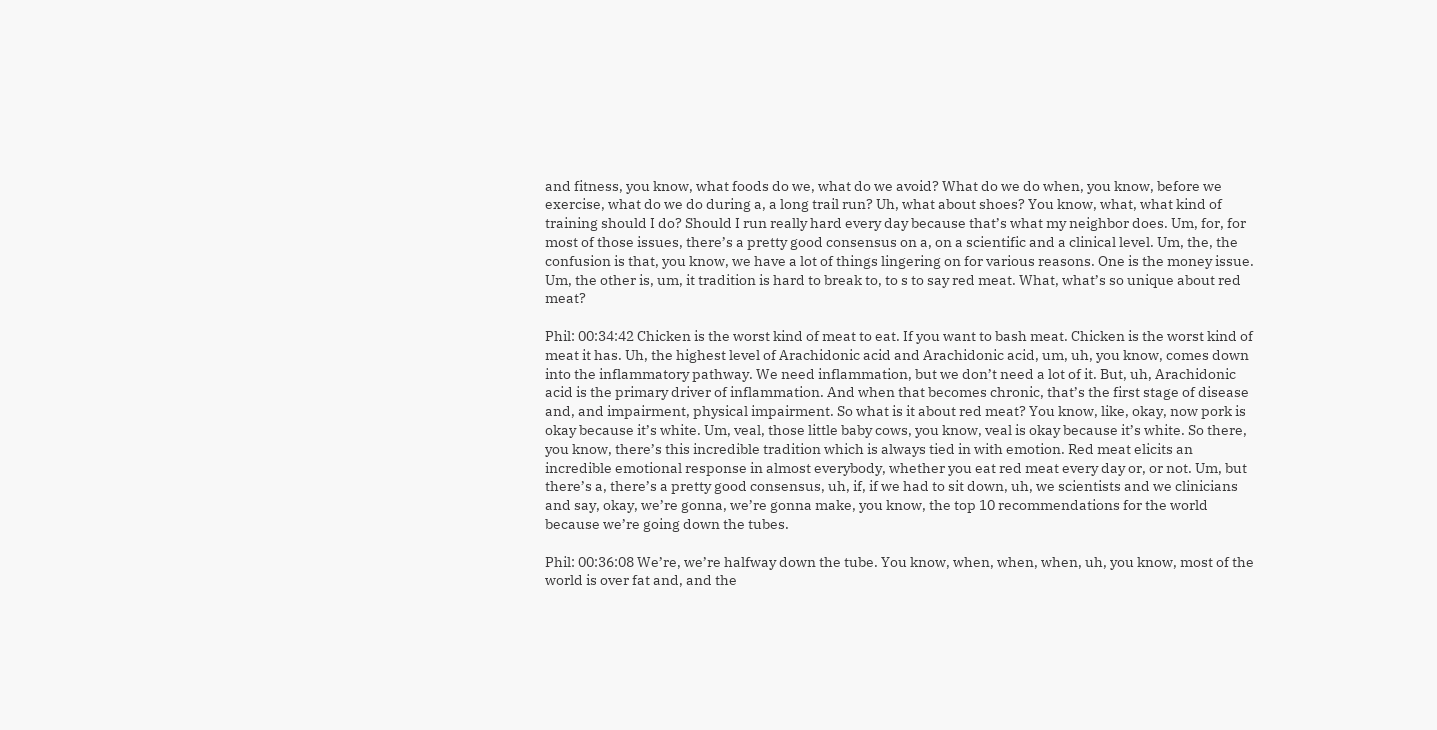and fitness, you know, what foods do we, what do we avoid? What do we do when, you know, before we exercise, what do we do during a, a long trail run? Uh, what about shoes? You know, what, what kind of training should I do? Should I run really hard every day because that’s what my neighbor does. Um, for, for most of those issues, there’s a pretty good consensus on a, on a scientific and a clinical level. Um, the, the confusion is that, you know, we have a lot of things lingering on for various reasons. One is the money issue. Um, the other is, um, it tradition is hard to break to, to s to say red meat. What, what’s so unique about red meat?

Phil: 00:34:42 Chicken is the worst kind of meat to eat. If you want to bash meat. Chicken is the worst kind of meat it has. Uh, the highest level of Arachidonic acid and Arachidonic acid, um, uh, you know, comes down into the inflammatory pathway. We need inflammation, but we don’t need a lot of it. But, uh, Arachidonic acid is the primary driver of inflammation. And when that becomes chronic, that’s the first stage of disease and, and impairment, physical impairment. So what is it about red meat? You know, like, okay, now pork is okay because it’s white. Um, veal, those little baby cows, you know, veal is okay because it’s white. So there, you know, there’s this incredible tradition which is always tied in with emotion. Red meat elicits an incredible emotional response in almost everybody, whether you eat red meat every day or, or not. Um, but there’s a, there’s a pretty good consensus, uh, if, if we had to sit down, uh, we scientists and we clinicians and say, okay, we’re gonna, we’re gonna make, you know, the top 10 recommendations for the world because we’re going down the tubes.

Phil: 00:36:08 We’re, we’re halfway down the tube. You know, when, when, when, uh, you know, most of the world is over fat and, and the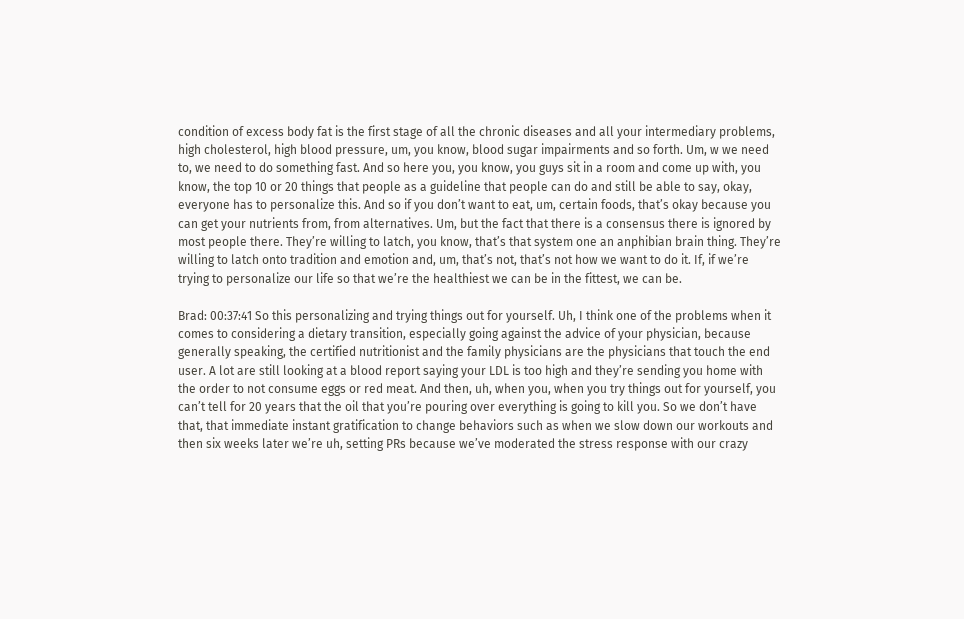condition of excess body fat is the first stage of all the chronic diseases and all your intermediary problems, high cholesterol, high blood pressure, um, you know, blood sugar impairments and so forth. Um, w we need to, we need to do something fast. And so here you, you know, you guys sit in a room and come up with, you know, the top 10 or 20 things that people as a guideline that people can do and still be able to say, okay, everyone has to personalize this. And so if you don’t want to eat, um, certain foods, that’s okay because you can get your nutrients from, from alternatives. Um, but the fact that there is a consensus there is ignored by most people there. They’re willing to latch, you know, that’s that system one an anphibian brain thing. They’re willing to latch onto tradition and emotion and, um, that’s not, that’s not how we want to do it. If, if we’re trying to personalize our life so that we’re the healthiest we can be in the fittest, we can be.

Brad: 00:37:41 So this personalizing and trying things out for yourself. Uh, I think one of the problems when it comes to considering a dietary transition, especially going against the advice of your physician, because generally speaking, the certified nutritionist and the family physicians are the physicians that touch the end user. A lot are still looking at a blood report saying your LDL is too high and they’re sending you home with the order to not consume eggs or red meat. And then, uh, when you, when you try things out for yourself, you can’t tell for 20 years that the oil that you’re pouring over everything is going to kill you. So we don’t have that, that immediate instant gratification to change behaviors such as when we slow down our workouts and then six weeks later we’re uh, setting PRs because we’ve moderated the stress response with our crazy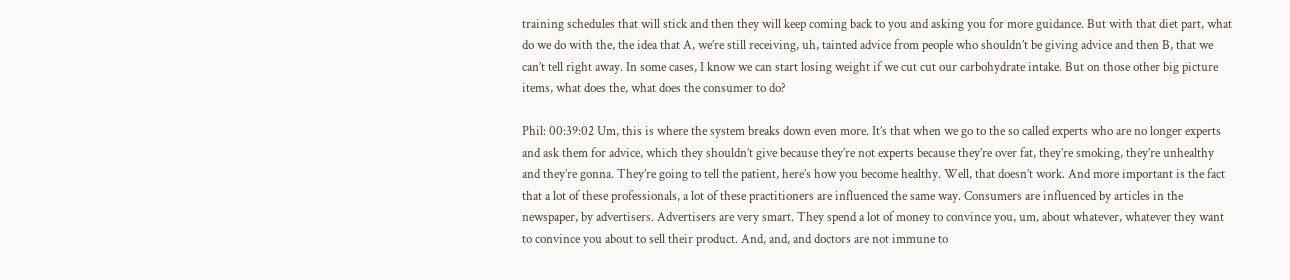training schedules that will stick and then they will keep coming back to you and asking you for more guidance. But with that diet part, what do we do with the, the idea that A, we’re still receiving, uh, tainted advice from people who shouldn’t be giving advice and then B, that we can’t tell right away. In some cases, I know we can start losing weight if we cut cut our carbohydrate intake. But on those other big picture items, what does the, what does the consumer to do?

Phil: 00:39:02 Um, this is where the system breaks down even more. It’s that when we go to the so called experts who are no longer experts and ask them for advice, which they shouldn’t give because they’re not experts because they’re over fat, they’re smoking, they’re unhealthy and they’re gonna. They’re going to tell the patient, here’s how you become healthy. Well, that doesn’t work. And more important is the fact that a lot of these professionals, a lot of these practitioners are influenced the same way. Consumers are influenced by articles in the newspaper, by advertisers. Advertisers are very smart. They spend a lot of money to convince you, um, about whatever, whatever they want to convince you about to sell their product. And, and, and doctors are not immune to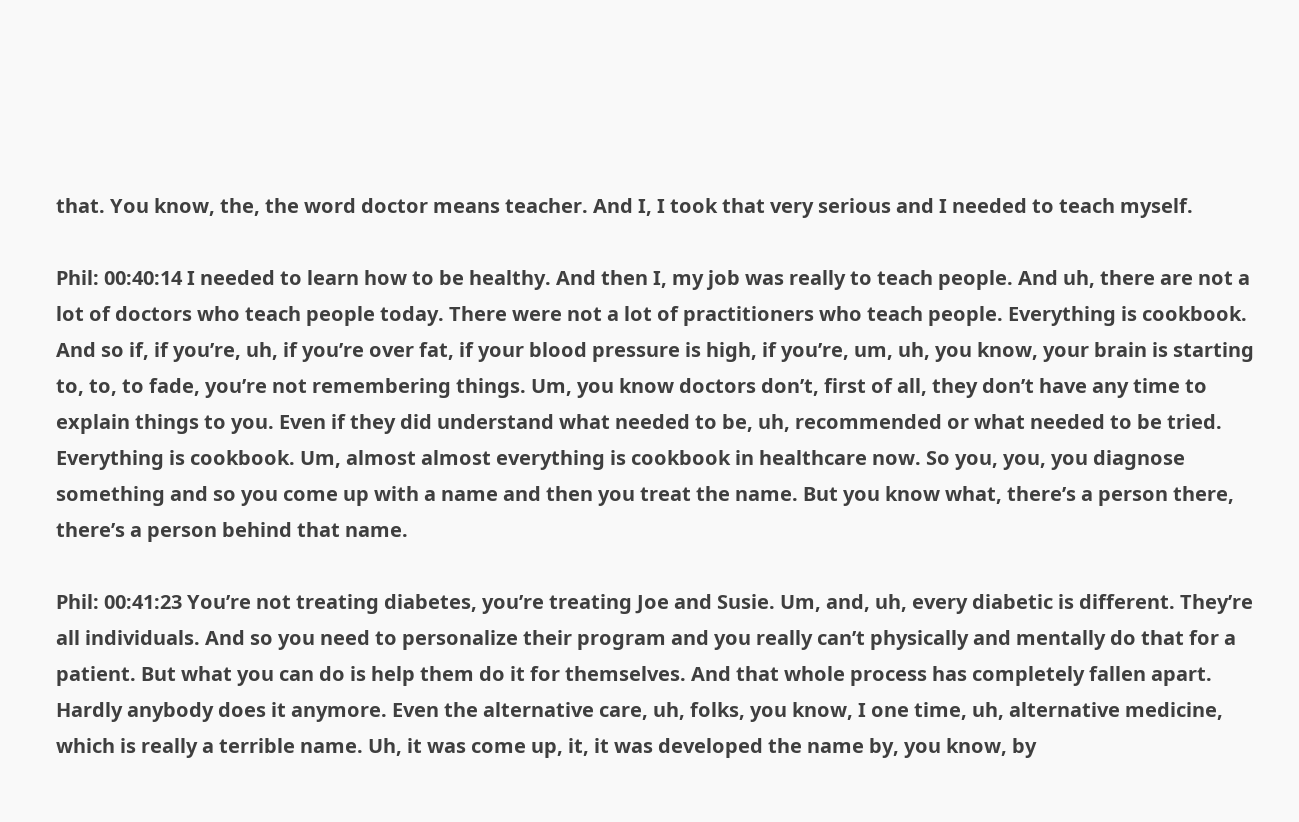that. You know, the, the word doctor means teacher. And I, I took that very serious and I needed to teach myself.

Phil: 00:40:14 I needed to learn how to be healthy. And then I, my job was really to teach people. And uh, there are not a lot of doctors who teach people today. There were not a lot of practitioners who teach people. Everything is cookbook. And so if, if you’re, uh, if you’re over fat, if your blood pressure is high, if you’re, um, uh, you know, your brain is starting to, to, to fade, you’re not remembering things. Um, you know doctors don’t, first of all, they don’t have any time to explain things to you. Even if they did understand what needed to be, uh, recommended or what needed to be tried. Everything is cookbook. Um, almost almost everything is cookbook in healthcare now. So you, you, you diagnose something and so you come up with a name and then you treat the name. But you know what, there’s a person there, there’s a person behind that name.

Phil: 00:41:23 You’re not treating diabetes, you’re treating Joe and Susie. Um, and, uh, every diabetic is different. They’re all individuals. And so you need to personalize their program and you really can’t physically and mentally do that for a patient. But what you can do is help them do it for themselves. And that whole process has completely fallen apart. Hardly anybody does it anymore. Even the alternative care, uh, folks, you know, I one time, uh, alternative medicine, which is really a terrible name. Uh, it was come up, it, it was developed the name by, you know, by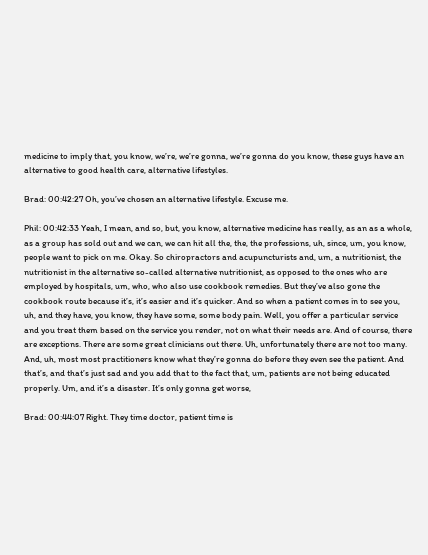medicine to imply that, you know, we’re, we’re gonna, we’re gonna do you know, these guys have an alternative to good health care, alternative lifestyles.

Brad: 00:42:27 Oh, you’ve chosen an alternative lifestyle. Excuse me.

Phil: 00:42:33 Yeah, I mean, and so, but, you know, alternative medicine has really, as an as a whole, as a group has sold out and we can, we can hit all the, the, the professions, uh, since, um, you know, people want to pick on me. Okay. So chiropractors and acupuncturists and, um, a nutritionist, the nutritionist in the alternative so-called alternative nutritionist, as opposed to the ones who are employed by hospitals, um, who, who also use cookbook remedies. But they’ve also gone the cookbook route because it’s, it’s easier and it’s quicker. And so when a patient comes in to see you, uh, and they have, you know, they have some, some body pain. Well, you offer a particular service and you treat them based on the service you render, not on what their needs are. And of course, there are exceptions. There are some great clinicians out there. Uh, unfortunately there are not too many. And, uh, most most practitioners know what they’re gonna do before they even see the patient. And that’s, and that’s just sad and you add that to the fact that, um, patients are not being educated properly. Um, and it’s a disaster. It’s only gonna get worse,

Brad: 00:44:07 Right. They time doctor, patient time is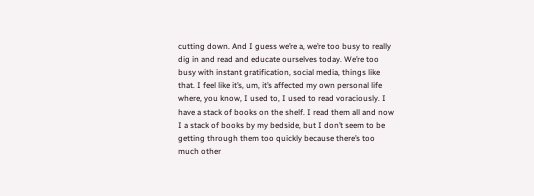cutting down. And I guess we’re a, we’re too busy to really dig in and read and educate ourselves today. We’re too busy with instant gratification, social media, things like that. I feel like it’s, um, it’s affected my own personal life where, you know, I used to, I used to read voraciously. I have a stack of books on the shelf. I read them all and now I a stack of books by my bedside, but I don’t seem to be getting through them too quickly because there’s too much other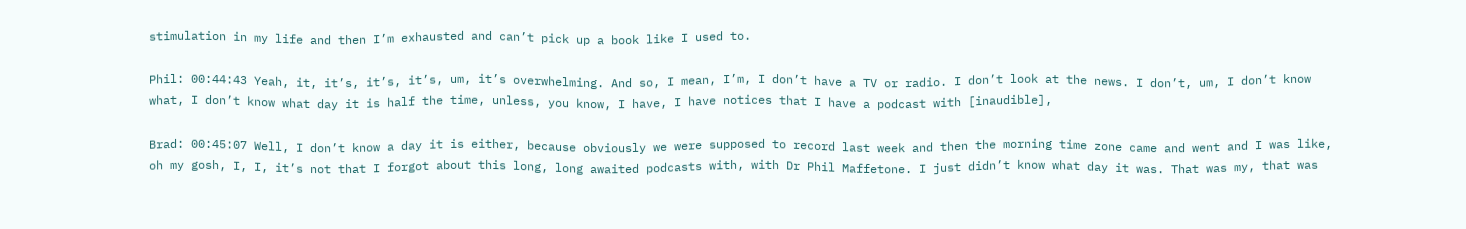stimulation in my life and then I’m exhausted and can’t pick up a book like I used to.

Phil: 00:44:43 Yeah, it, it’s, it’s, it’s, um, it’s overwhelming. And so, I mean, I’m, I don’t have a TV or radio. I don’t look at the news. I don’t, um, I don’t know what, I don’t know what day it is half the time, unless, you know, I have, I have notices that I have a podcast with [inaudible],

Brad: 00:45:07 Well, I don’t know a day it is either, because obviously we were supposed to record last week and then the morning time zone came and went and I was like, oh my gosh, I, I, it’s not that I forgot about this long, long awaited podcasts with, with Dr Phil Maffetone. I just didn’t know what day it was. That was my, that was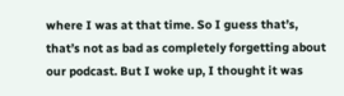where I was at that time. So I guess that’s, that’s not as bad as completely forgetting about our podcast. But I woke up, I thought it was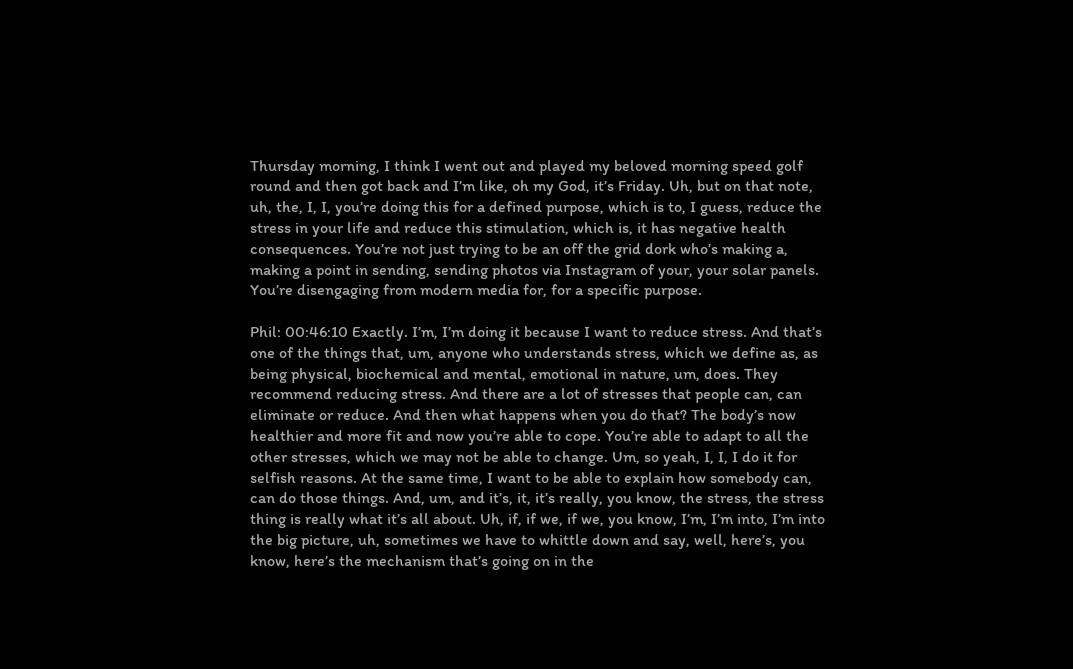Thursday morning, I think I went out and played my beloved morning speed golf round and then got back and I’m like, oh my God, it’s Friday. Uh, but on that note, uh, the, I, I, you’re doing this for a defined purpose, which is to, I guess, reduce the stress in your life and reduce this stimulation, which is, it has negative health consequences. You’re not just trying to be an off the grid dork who’s making a, making a point in sending, sending photos via Instagram of your, your solar panels. You’re disengaging from modern media for, for a specific purpose.

Phil: 00:46:10 Exactly. I’m, I’m doing it because I want to reduce stress. And that’s one of the things that, um, anyone who understands stress, which we define as, as being physical, biochemical and mental, emotional in nature, um, does. They recommend reducing stress. And there are a lot of stresses that people can, can eliminate or reduce. And then what happens when you do that? The body’s now healthier and more fit and now you’re able to cope. You’re able to adapt to all the other stresses, which we may not be able to change. Um, so yeah, I, I, I do it for selfish reasons. At the same time, I want to be able to explain how somebody can, can do those things. And, um, and it’s, it, it’s really, you know, the stress, the stress thing is really what it’s all about. Uh, if, if we, if we, you know, I’m, I’m into, I’m into the big picture, uh, sometimes we have to whittle down and say, well, here’s, you know, here’s the mechanism that’s going on in the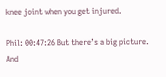knee joint when you get injured.

Phil: 00:47:26 But there’s a big picture. And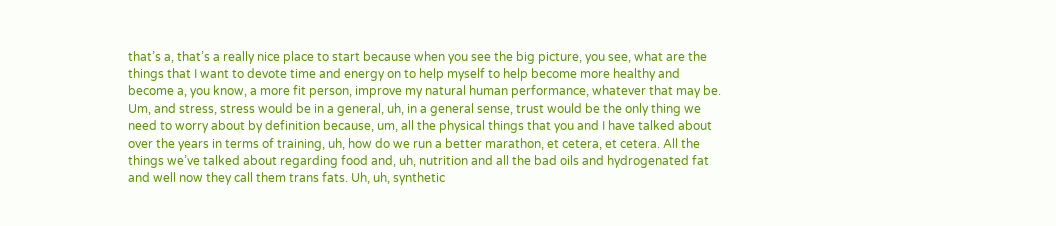that’s a, that’s a really nice place to start because when you see the big picture, you see, what are the things that I want to devote time and energy on to help myself to help become more healthy and become a, you know, a more fit person, improve my natural human performance, whatever that may be. Um, and stress, stress would be in a general, uh, in a general sense, trust would be the only thing we need to worry about by definition because, um, all the physical things that you and I have talked about over the years in terms of training, uh, how do we run a better marathon, et cetera, et cetera. All the things we’ve talked about regarding food and, uh, nutrition and all the bad oils and hydrogenated fat and well now they call them trans fats. Uh, uh, synthetic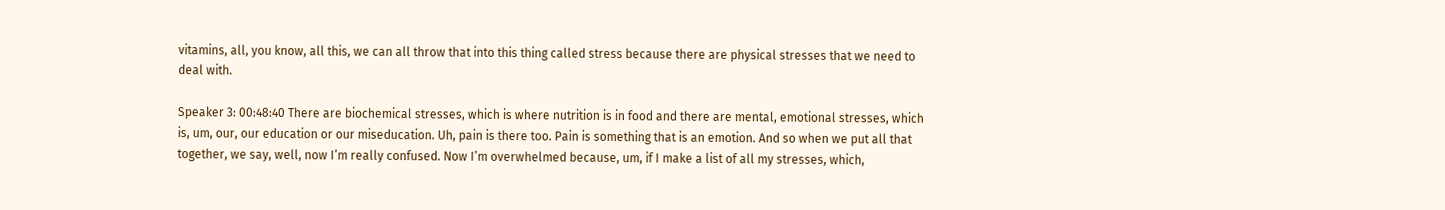vitamins, all, you know, all this, we can all throw that into this thing called stress because there are physical stresses that we need to deal with.

Speaker 3: 00:48:40 There are biochemical stresses, which is where nutrition is in food and there are mental, emotional stresses, which is, um, our, our education or our miseducation. Uh, pain is there too. Pain is something that is an emotion. And so when we put all that together, we say, well, now I’m really confused. Now I’m overwhelmed because, um, if I make a list of all my stresses, which,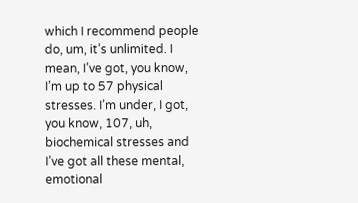which I recommend people do, um, it’s unlimited. I mean, I’ve got, you know, I’m up to 57 physical stresses. I’m under, I got, you know, 107, uh, biochemical stresses and I’ve got all these mental, emotional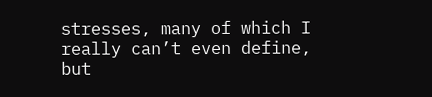stresses, many of which I really can’t even define, but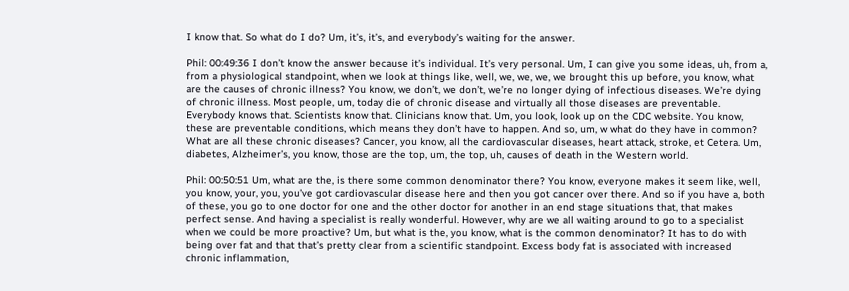I know that. So what do I do? Um, it’s, it’s, and everybody’s waiting for the answer.

Phil: 00:49:36 I don’t know the answer because it’s individual. It’s very personal. Um, I can give you some ideas, uh, from a, from a physiological standpoint, when we look at things like, well, we, we, we, we brought this up before, you know, what are the causes of chronic illness? You know, we don’t, we don’t, we’re no longer dying of infectious diseases. We’re dying of chronic illness. Most people, um, today die of chronic disease and virtually all those diseases are preventable. Everybody knows that. Scientists know that. Clinicians know that. Um, you look, look up on the CDC website. You know, these are preventable conditions, which means they don’t have to happen. And so, um, w what do they have in common? What are all these chronic diseases? Cancer, you know, all the cardiovascular diseases, heart attack, stroke, et Cetera. Um, diabetes, Alzheimer’s, you know, those are the top, um, the top, uh, causes of death in the Western world.

Phil: 00:50:51 Um, what are the, is there some common denominator there? You know, everyone makes it seem like, well, you know, your, you, you’ve got cardiovascular disease here and then you got cancer over there. And so if you have a, both of these, you go to one doctor for one and the other doctor for another in an end stage situations that, that makes perfect sense. And having a specialist is really wonderful. However, why are we all waiting around to go to a specialist when we could be more proactive? Um, but what is the, you know, what is the common denominator? It has to do with being over fat and that that’s pretty clear from a scientific standpoint. Excess body fat is associated with increased chronic inflammation,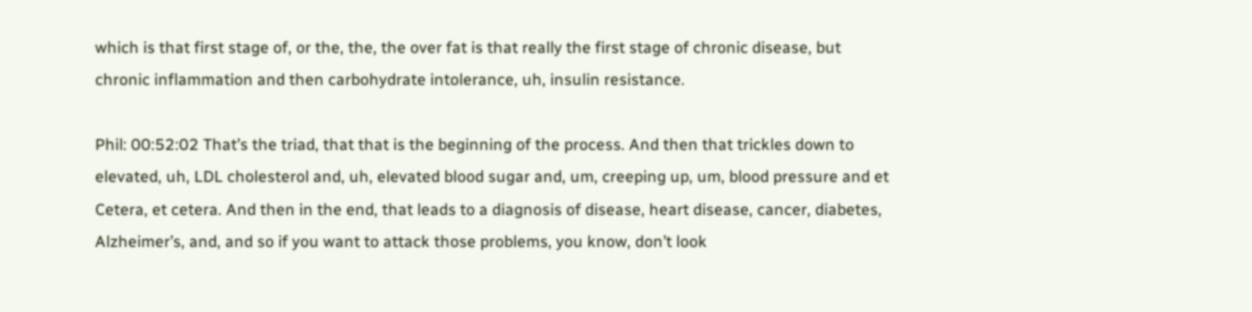which is that first stage of, or the, the, the over fat is that really the first stage of chronic disease, but chronic inflammation and then carbohydrate intolerance, uh, insulin resistance.

Phil: 00:52:02 That’s the triad, that that is the beginning of the process. And then that trickles down to elevated, uh, LDL cholesterol and, uh, elevated blood sugar and, um, creeping up, um, blood pressure and et Cetera, et cetera. And then in the end, that leads to a diagnosis of disease, heart disease, cancer, diabetes, Alzheimer’s, and, and so if you want to attack those problems, you know, don’t look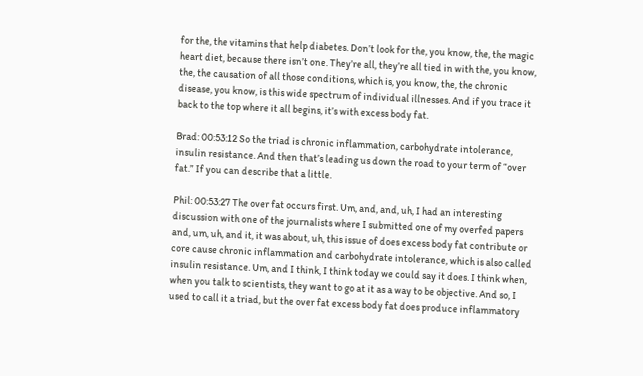for the, the vitamins that help diabetes. Don’t look for the, you know, the, the magic heart diet, because there isn’t one. They’re all, they’re all tied in with the, you know, the, the causation of all those conditions, which is, you know, the, the chronic disease, you know, is this wide spectrum of individual illnesses. And if you trace it back to the top where it all begins, it’s with excess body fat.

Brad: 00:53:12 So the triad is chronic inflammation, carbohydrate intolerance, insulin resistance. And then that’s leading us down the road to your term of “over fat.” If you can describe that a little.

Phil: 00:53:27 The over fat occurs first. Um, and, and, uh, I had an interesting discussion with one of the journalists where I submitted one of my overfed papers and, um, uh, and it, it was about, uh, this issue of does excess body fat contribute or core cause chronic inflammation and carbohydrate intolerance, which is also called insulin resistance. Um, and I think, I think today we could say it does. I think when, when you talk to scientists, they want to go at it as a way to be objective. And so, I used to call it a triad, but the over fat excess body fat does produce inflammatory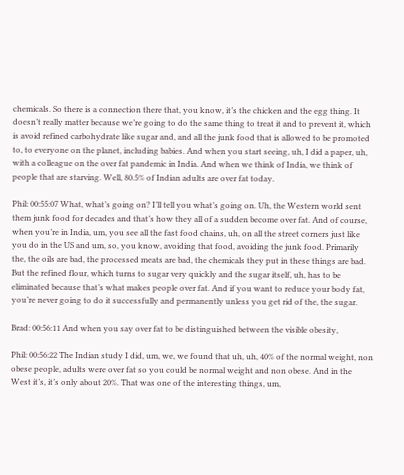chemicals. So there is a connection there that, you know, it’s the chicken and the egg thing. It doesn’t really matter because we’re going to do the same thing to treat it and to prevent it, which is avoid refined carbohydrate like sugar and, and all the junk food that is allowed to be promoted to, to everyone on the planet, including babies. And when you start seeing, uh, I did a paper, uh, with a colleague on the over fat pandemic in India. And when we think of India, we think of people that are starving. Well, 80.5% of Indian adults are over fat today.

Phil: 00:55:07 What, what’s going on? I’ll tell you what’s going on. Uh, the Western world sent them junk food for decades and that’s how they all of a sudden become over fat. And of course, when you’re in India, um, you see all the fast food chains, uh, on all the street corners just like you do in the US and um, so, you know, avoiding that food, avoiding the junk food. Primarily the, the oils are bad, the processed meats are bad, the chemicals they put in these things are bad. But the refined flour, which turns to sugar very quickly and the sugar itself, uh, has to be eliminated because that’s what makes people over fat. And if you want to reduce your body fat, you’re never going to do it successfully and permanently unless you get rid of the, the sugar.

Brad: 00:56:11 And when you say over fat to be distinguished between the visible obesity,

Phil: 00:56:22 The Indian study I did, um, we, we found that uh, uh, 40% of the normal weight, non obese people, adults were over fat so you could be normal weight and non obese. And in the West it’s, it’s only about 20%. That was one of the interesting things, um,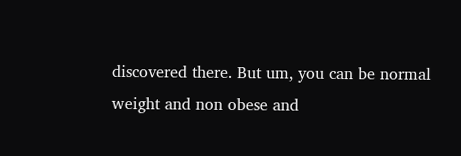discovered there. But um, you can be normal weight and non obese and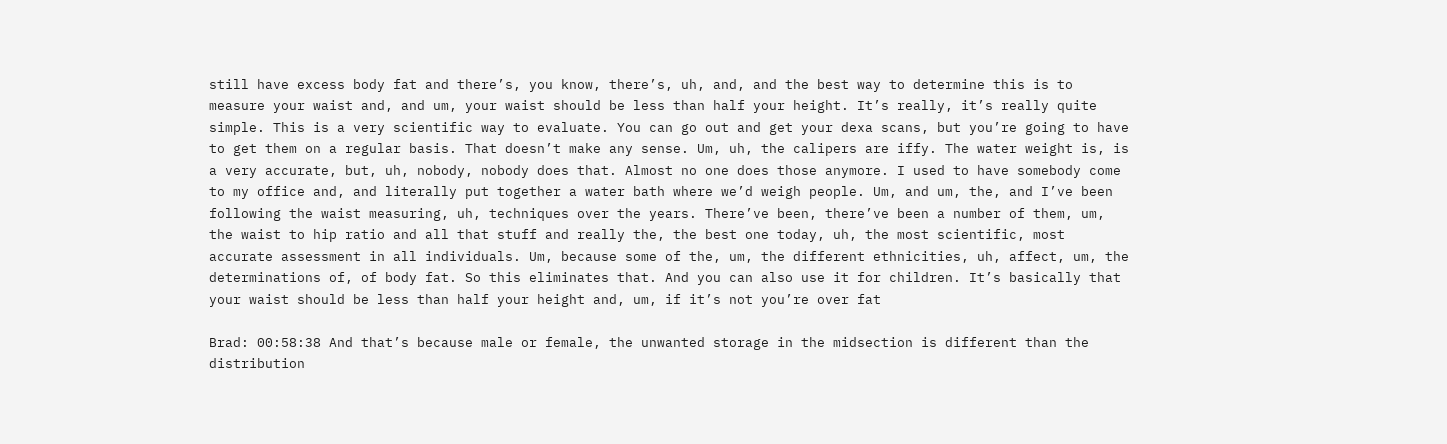still have excess body fat and there’s, you know, there’s, uh, and, and the best way to determine this is to measure your waist and, and um, your waist should be less than half your height. It’s really, it’s really quite simple. This is a very scientific way to evaluate. You can go out and get your dexa scans, but you’re going to have to get them on a regular basis. That doesn’t make any sense. Um, uh, the calipers are iffy. The water weight is, is a very accurate, but, uh, nobody, nobody does that. Almost no one does those anymore. I used to have somebody come to my office and, and literally put together a water bath where we’d weigh people. Um, and um, the, and I’ve been following the waist measuring, uh, techniques over the years. There’ve been, there’ve been a number of them, um, the waist to hip ratio and all that stuff and really the, the best one today, uh, the most scientific, most accurate assessment in all individuals. Um, because some of the, um, the different ethnicities, uh, affect, um, the determinations of, of body fat. So this eliminates that. And you can also use it for children. It’s basically that your waist should be less than half your height and, um, if it’s not you’re over fat

Brad: 00:58:38 And that’s because male or female, the unwanted storage in the midsection is different than the distribution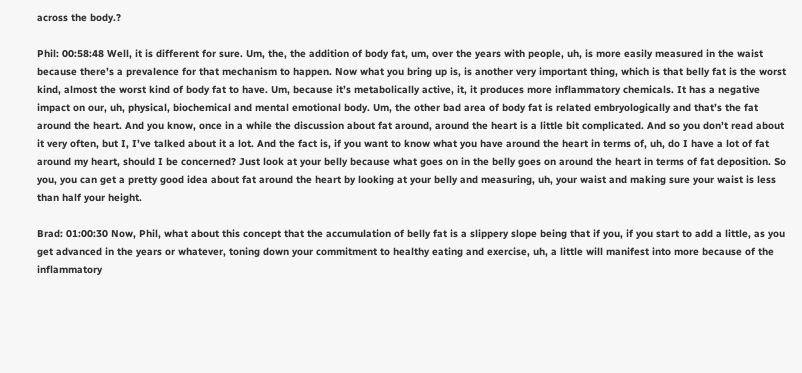across the body.?

Phil: 00:58:48 Well, it is different for sure. Um, the, the addition of body fat, um, over the years with people, uh, is more easily measured in the waist because there’s a prevalence for that mechanism to happen. Now what you bring up is, is another very important thing, which is that belly fat is the worst kind, almost the worst kind of body fat to have. Um, because it’s metabolically active, it, it produces more inflammatory chemicals. It has a negative impact on our, uh, physical, biochemical and mental emotional body. Um, the other bad area of body fat is related embryologically and that’s the fat around the heart. And you know, once in a while the discussion about fat around, around the heart is a little bit complicated. And so you don’t read about it very often, but I, I’ve talked about it a lot. And the fact is, if you want to know what you have around the heart in terms of, uh, do I have a lot of fat around my heart, should I be concerned? Just look at your belly because what goes on in the belly goes on around the heart in terms of fat deposition. So you, you can get a pretty good idea about fat around the heart by looking at your belly and measuring, uh, your waist and making sure your waist is less than half your height.

Brad: 01:00:30 Now, Phil, what about this concept that the accumulation of belly fat is a slippery slope being that if you, if you start to add a little, as you get advanced in the years or whatever, toning down your commitment to healthy eating and exercise, uh, a little will manifest into more because of the inflammatory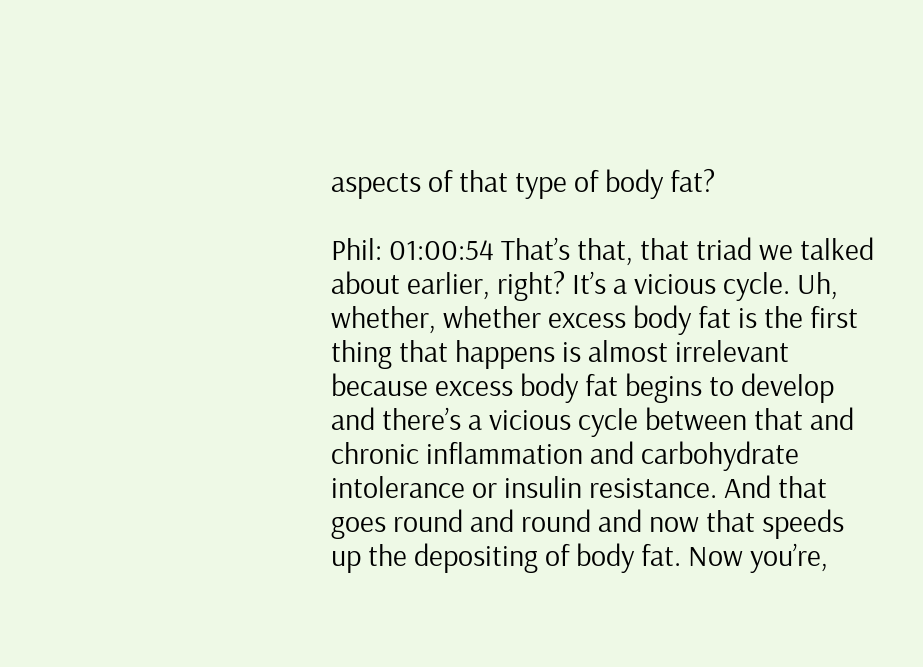aspects of that type of body fat?

Phil: 01:00:54 That’s that, that triad we talked about earlier, right? It’s a vicious cycle. Uh, whether, whether excess body fat is the first thing that happens is almost irrelevant because excess body fat begins to develop and there’s a vicious cycle between that and chronic inflammation and carbohydrate intolerance or insulin resistance. And that goes round and round and now that speeds up the depositing of body fat. Now you’re,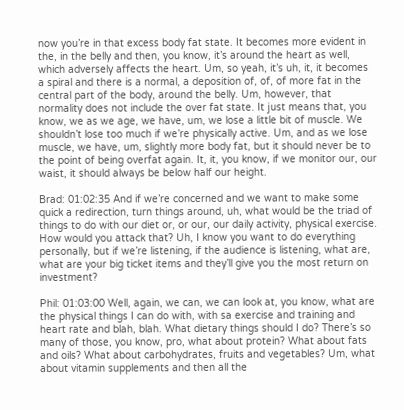now you’re in that excess body fat state. It becomes more evident in the, in the belly and then, you know, it’s around the heart as well, which adversely affects the heart. Um, so yeah, it’s uh, it, it becomes a spiral and there is a normal, a deposition of, of, of more fat in the central part of the body, around the belly. Um, however, that normality does not include the over fat state. It just means that, you know, we as we age, we have, um, we lose a little bit of muscle. We shouldn’t lose too much if we’re physically active. Um, and as we lose muscle, we have, um, slightly more body fat, but it should never be to the point of being overfat again. It, it, you know, if we monitor our, our waist, it should always be below half our height.

Brad: 01:02:35 And if we’re concerned and we want to make some quick a redirection, turn things around, uh, what would be the triad of things to do with our diet or, or our, our daily activity, physical exercise. How would you attack that? Uh, I know you want to do everything personally, but if we’re listening, if the audience is listening, what are, what are your big ticket items and they’ll give you the most return on investment?

Phil: 01:03:00 Well, again, we can, we can look at, you know, what are the physical things I can do with, with sa exercise and training and heart rate and blah, blah. What dietary things should I do? There’s so many of those, you know, pro, what about protein? What about fats and oils? What about carbohydrates, fruits and vegetables? Um, what about vitamin supplements and then all the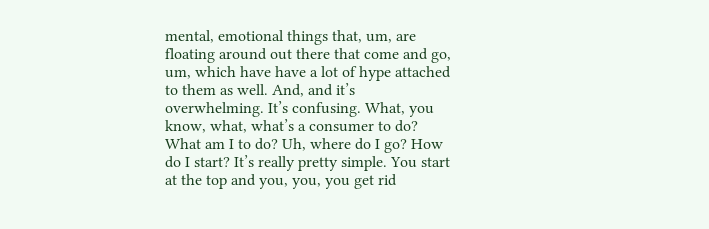mental, emotional things that, um, are floating around out there that come and go, um, which have have a lot of hype attached to them as well. And, and it’s overwhelming. It’s confusing. What, you know, what, what’s a consumer to do? What am I to do? Uh, where do I go? How do I start? It’s really pretty simple. You start at the top and you, you, you get rid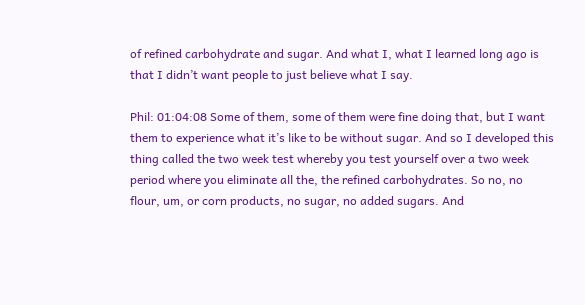of refined carbohydrate and sugar. And what I, what I learned long ago is that I didn’t want people to just believe what I say.

Phil: 01:04:08 Some of them, some of them were fine doing that, but I want them to experience what it’s like to be without sugar. And so I developed this thing called the two week test whereby you test yourself over a two week period where you eliminate all the, the refined carbohydrates. So no, no flour, um, or corn products, no sugar, no added sugars. And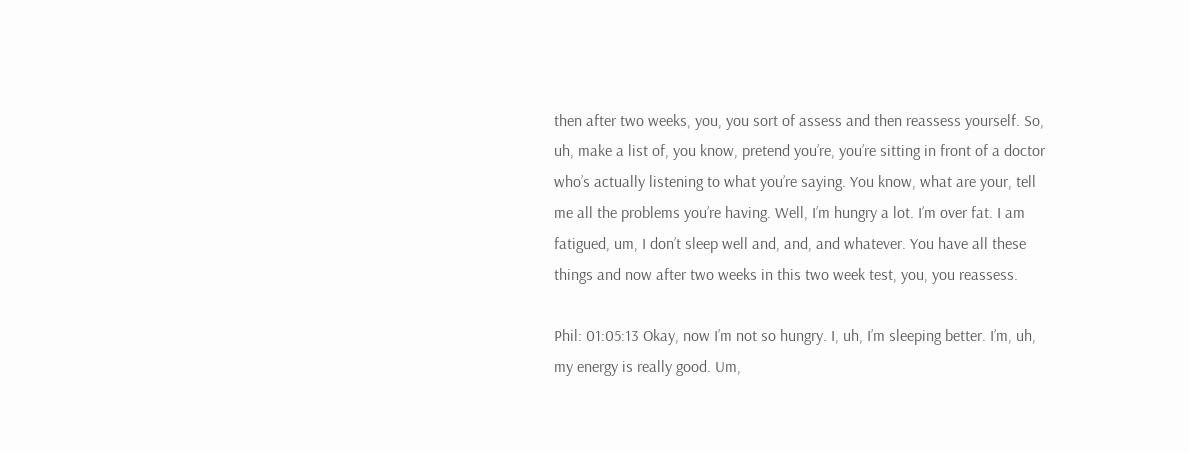then after two weeks, you, you sort of assess and then reassess yourself. So, uh, make a list of, you know, pretend you’re, you’re sitting in front of a doctor who’s actually listening to what you’re saying. You know, what are your, tell me all the problems you’re having. Well, I’m hungry a lot. I’m over fat. I am fatigued, um, I don’t sleep well and, and, and whatever. You have all these things and now after two weeks in this two week test, you, you reassess.

Phil: 01:05:13 Okay, now I’m not so hungry. I, uh, I’m sleeping better. I’m, uh, my energy is really good. Um,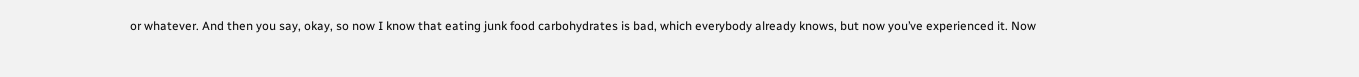or whatever. And then you say, okay, so now I know that eating junk food carbohydrates is bad, which everybody already knows, but now you’ve experienced it. Now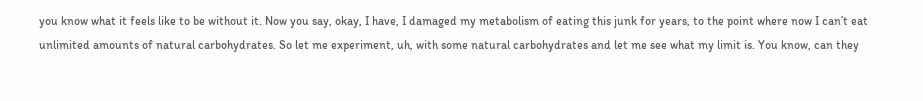you know what it feels like to be without it. Now you say, okay, I have, I damaged my metabolism of eating this junk for years, to the point where now I can’t eat unlimited amounts of natural carbohydrates. So let me experiment, uh, with some natural carbohydrates and let me see what my limit is. You know, can they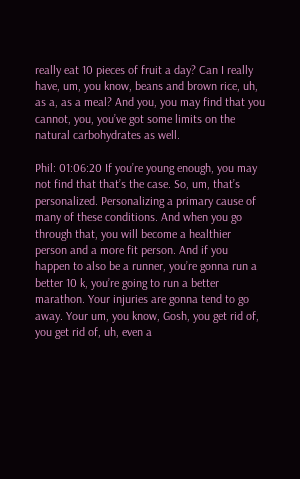really eat 10 pieces of fruit a day? Can I really have, um, you know, beans and brown rice, uh, as a, as a meal? And you, you may find that you cannot, you, you’ve got some limits on the natural carbohydrates as well.

Phil: 01:06:20 If you’re young enough, you may not find that that’s the case. So, um, that’s personalized. Personalizing a primary cause of many of these conditions. And when you go through that, you will become a healthier person and a more fit person. And if you happen to also be a runner, you’re gonna run a better 10 k, you’re going to run a better marathon. Your injuries are gonna tend to go away. Your um, you know, Gosh, you get rid of, you get rid of, uh, even a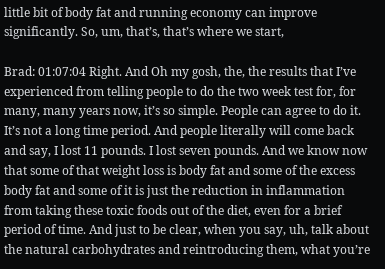little bit of body fat and running economy can improve significantly. So, um, that’s, that’s where we start,

Brad: 01:07:04 Right. And Oh my gosh, the, the results that I’ve experienced from telling people to do the two week test for, for many, many years now, it’s so simple. People can agree to do it. It’s not a long time period. And people literally will come back and say, I lost 11 pounds. I lost seven pounds. And we know now that some of that weight loss is body fat and some of the excess body fat and some of it is just the reduction in inflammation from taking these toxic foods out of the diet, even for a brief period of time. And just to be clear, when you say, uh, talk about the natural carbohydrates and reintroducing them, what you’re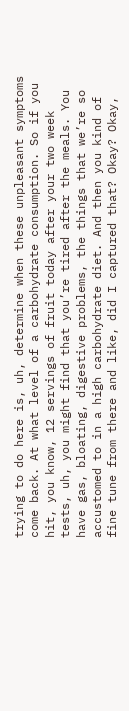trying to do here is, uh, determine when these unpleasant symptoms come back. At what level of a carbohydrate consumption. So if you hit, you know, 12 servings of fruit today after your two week tests, uh, you might find that you’re tired after the meals. You have gas, bloating, digestive problems, the things that we’re so accustomed to in a high carbohydrate diet. And then you kind of fine tune from there and like, did I captured that? Okay? Okay,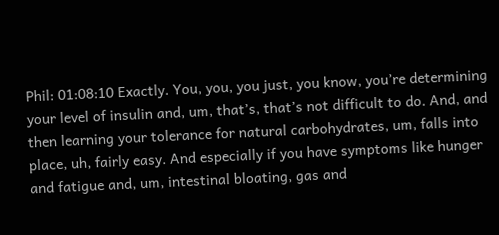Phil: 01:08:10 Exactly. You, you, you just, you know, you’re determining your level of insulin and, um, that’s, that’s not difficult to do. And, and then learning your tolerance for natural carbohydrates, um, falls into place, uh, fairly easy. And especially if you have symptoms like hunger and fatigue and, um, intestinal bloating, gas and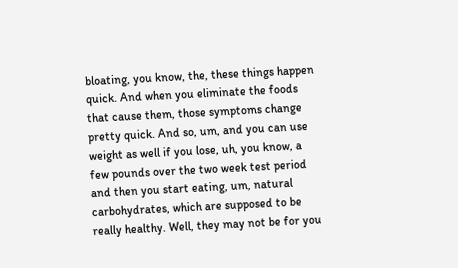bloating, you know, the, these things happen quick. And when you eliminate the foods that cause them, those symptoms change pretty quick. And so, um, and you can use weight as well if you lose, uh, you know, a few pounds over the two week test period and then you start eating, um, natural carbohydrates, which are supposed to be really healthy. Well, they may not be for you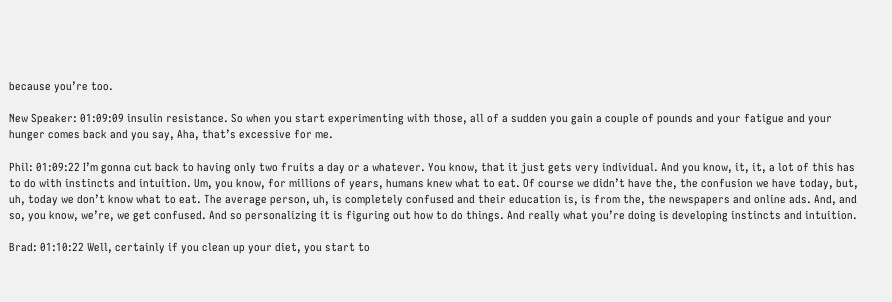because you’re too.

New Speaker: 01:09:09 insulin resistance. So when you start experimenting with those, all of a sudden you gain a couple of pounds and your fatigue and your hunger comes back and you say, Aha, that’s excessive for me.

Phil: 01:09:22 I’m gonna cut back to having only two fruits a day or a whatever. You know, that it just gets very individual. And you know, it, it, a lot of this has to do with instincts and intuition. Um, you know, for millions of years, humans knew what to eat. Of course we didn’t have the, the confusion we have today, but, uh, today we don’t know what to eat. The average person, uh, is completely confused and their education is, is from the, the newspapers and online ads. And, and so, you know, we’re, we get confused. And so personalizing it is figuring out how to do things. And really what you’re doing is developing instincts and intuition.

Brad: 01:10:22 Well, certainly if you clean up your diet, you start to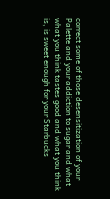correct some of those desensitization of your Palette and your addiction to sugar and what what you think tastes good and what you think is, is sweet enough for your Starbucks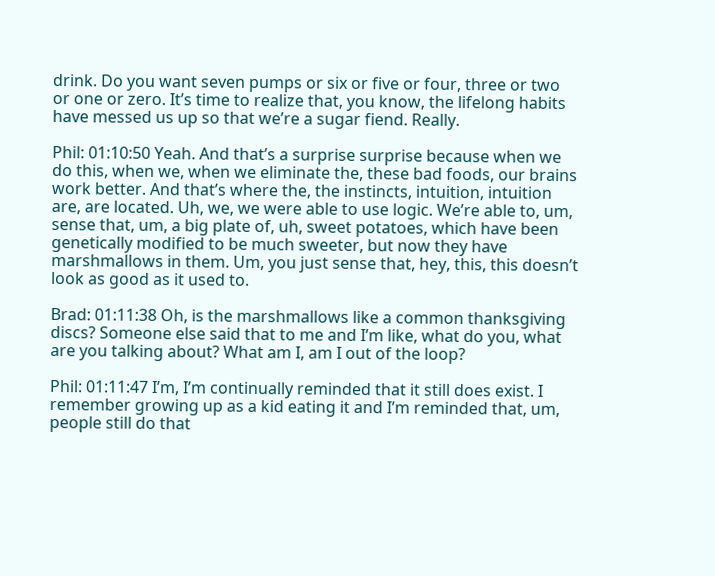drink. Do you want seven pumps or six or five or four, three or two or one or zero. It’s time to realize that, you know, the lifelong habits have messed us up so that we’re a sugar fiend. Really.

Phil: 01:10:50 Yeah. And that’s a surprise surprise because when we do this, when we, when we eliminate the, these bad foods, our brains work better. And that’s where the, the instincts, intuition, intuition are, are located. Uh, we, we were able to use logic. We’re able to, um, sense that, um, a big plate of, uh, sweet potatoes, which have been genetically modified to be much sweeter, but now they have marshmallows in them. Um, you just sense that, hey, this, this doesn’t look as good as it used to.

Brad: 01:11:38 Oh, is the marshmallows like a common thanksgiving discs? Someone else said that to me and I’m like, what do you, what are you talking about? What am I, am I out of the loop?

Phil: 01:11:47 I’m, I’m continually reminded that it still does exist. I remember growing up as a kid eating it and I’m reminded that, um, people still do that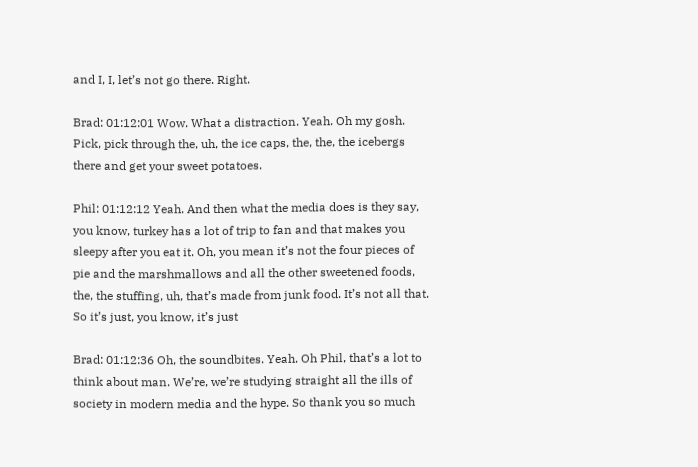and I, I, let’s not go there. Right.

Brad: 01:12:01 Wow. What a distraction. Yeah. Oh my gosh. Pick, pick through the, uh, the ice caps, the, the, the icebergs there and get your sweet potatoes.

Phil: 01:12:12 Yeah. And then what the media does is they say, you know, turkey has a lot of trip to fan and that makes you sleepy after you eat it. Oh, you mean it’s not the four pieces of pie and the marshmallows and all the other sweetened foods, the, the stuffing, uh, that’s made from junk food. It’s not all that. So it’s just, you know, it’s just

Brad: 01:12:36 Oh, the soundbites. Yeah. Oh Phil, that’s a lot to think about man. We’re, we’re studying straight all the ills of society in modern media and the hype. So thank you so much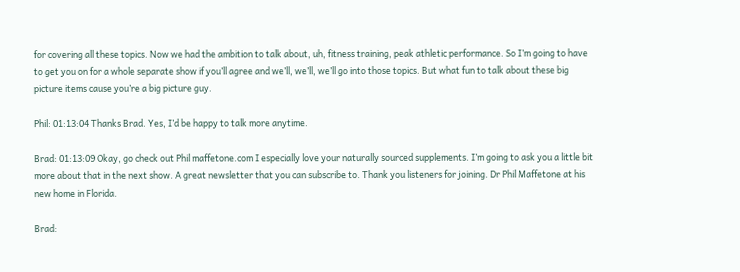for covering all these topics. Now we had the ambition to talk about, uh, fitness training, peak athletic performance. So I’m going to have to get you on for a whole separate show if you’ll agree and we’ll, we’ll, we’ll go into those topics. But what fun to talk about these big picture items cause you’re a big picture guy.

Phil: 01:13:04 Thanks Brad. Yes, I’d be happy to talk more anytime.

Brad: 01:13:09 Okay, go check out Phil maffetone.com I especially love your naturally sourced supplements. I’m going to ask you a little bit more about that in the next show. A great newsletter that you can subscribe to. Thank you listeners for joining. Dr Phil Maffetone at his new home in Florida.

Brad: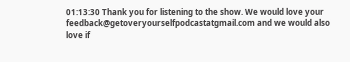01:13:30 Thank you for listening to the show. We would love your feedback@getoveryourselfpodcastatgmail.com and we would also love if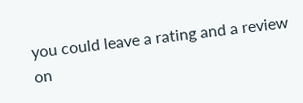you could leave a rating and a review on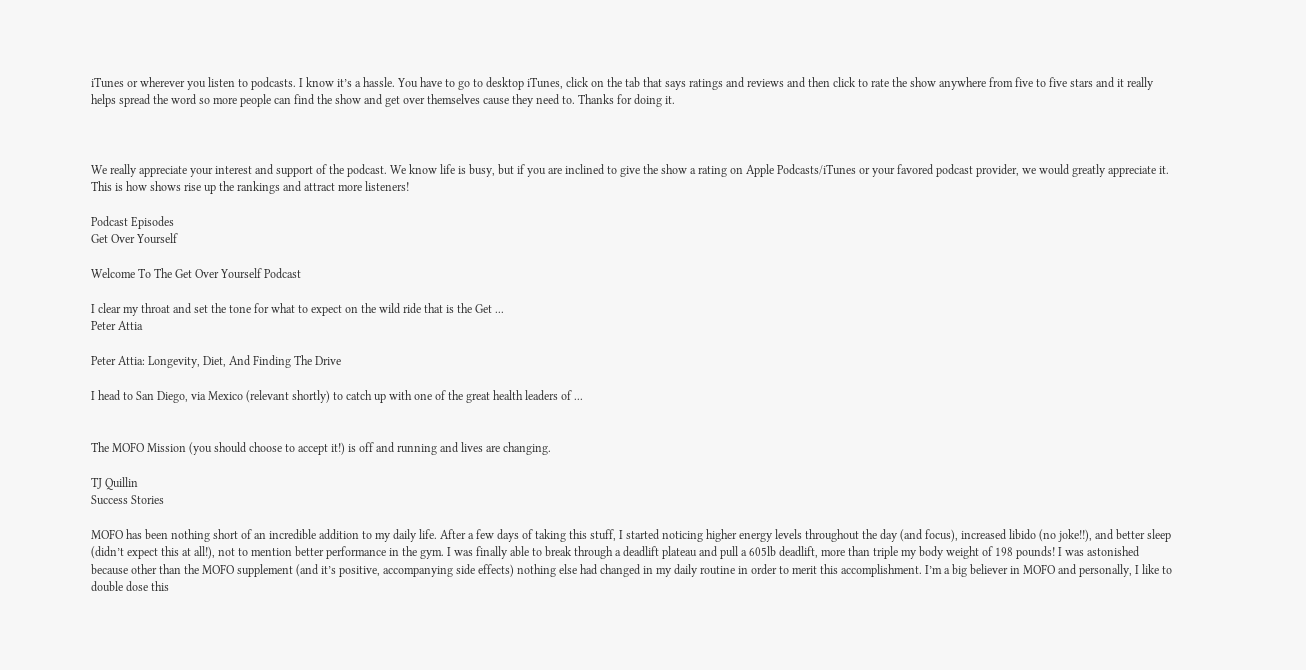iTunes or wherever you listen to podcasts. I know it’s a hassle. You have to go to desktop iTunes, click on the tab that says ratings and reviews and then click to rate the show anywhere from five to five stars and it really helps spread the word so more people can find the show and get over themselves cause they need to. Thanks for doing it.



We really appreciate your interest and support of the podcast. We know life is busy, but if you are inclined to give the show a rating on Apple Podcasts/iTunes or your favored podcast provider, we would greatly appreciate it. This is how shows rise up the rankings and attract more listeners!

Podcast Episodes
Get Over Yourself

Welcome To The Get Over Yourself Podcast

I clear my throat and set the tone for what to expect on the wild ride that is the Get ...
Peter Attia

Peter Attia: Longevity, Diet, And Finding The Drive

I head to San Diego, via Mexico (relevant shortly) to catch up with one of the great health leaders of ...


The MOFO Mission (you should choose to accept it!) is off and running and lives are changing.

TJ Quillin
Success Stories

MOFO has been nothing short of an incredible addition to my daily life. After a few days of taking this stuff, I started noticing higher energy levels throughout the day (and focus), increased libido (no joke!!), and better sleep (didn’t expect this at all!), not to mention better performance in the gym. I was finally able to break through a deadlift plateau and pull a 605lb deadlift, more than triple my body weight of 198 pounds! I was astonished because other than the MOFO supplement (and it’s positive, accompanying side effects) nothing else had changed in my daily routine in order to merit this accomplishment. I’m a big believer in MOFO and personally, I like to double dose this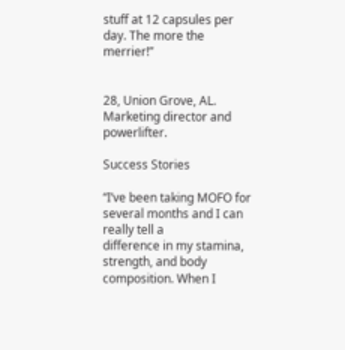stuff at 12 capsules per day. The more the merrier!”


28, Union Grove, AL. Marketing director and powerlifter.

Success Stories

“I’ve been taking MOFO for several months and I can really tell a
difference in my stamina, strength, and body composition. When I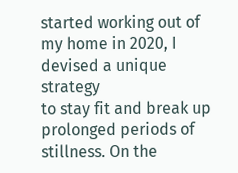started working out of my home in 2020, I devised a unique strategy
to stay fit and break up prolonged periods of stillness. On the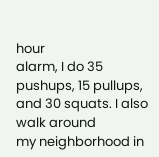hour
alarm, I do 35 pushups, 15 pullups, and 30 squats. I also walk around
my neighborhood in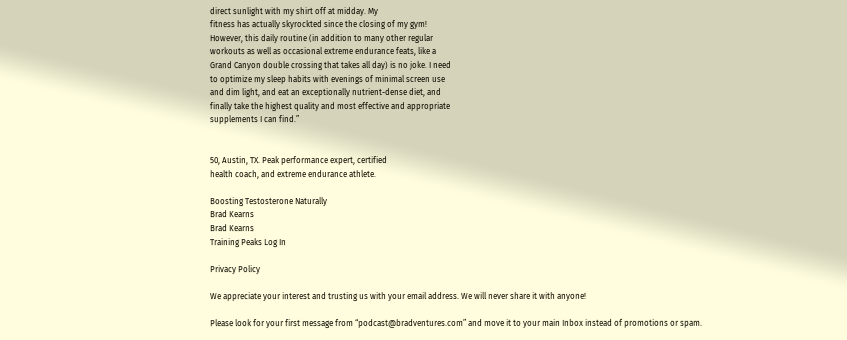direct sunlight with my shirt off at midday. My
fitness has actually skyrockted since the closing of my gym!
However, this daily routine (in addition to many other regular
workouts as well as occasional extreme endurance feats, like a
Grand Canyon double crossing that takes all day) is no joke. I need
to optimize my sleep habits with evenings of minimal screen use
and dim light, and eat an exceptionally nutrient-dense diet, and
finally take the highest quality and most effective and appropriate
supplements I can find.”


50, Austin, TX. Peak performance expert, certified
health coach, and extreme endurance athlete.

Boosting Testosterone Naturally
Brad Kearns
Brad Kearns
Training Peaks Log In

Privacy Policy

We appreciate your interest and trusting us with your email address. We will never share it with anyone!

Please look for your first message from “podcast@bradventures.com” and move it to your main Inbox instead of promotions or spam.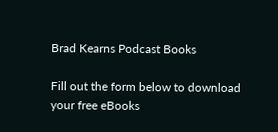Brad Kearns Podcast Books

Fill out the form below to download your free eBooks